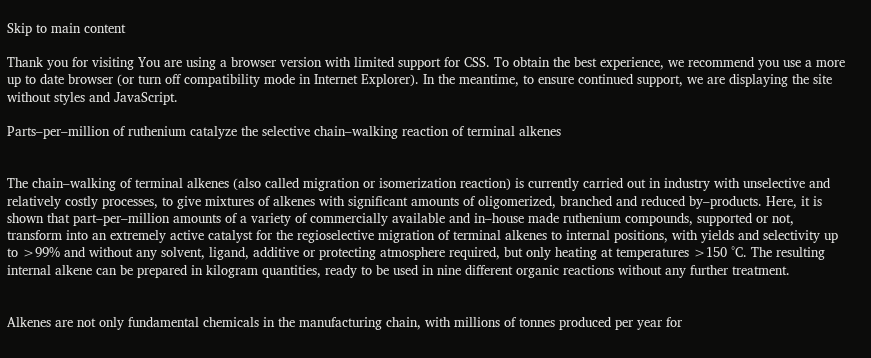Skip to main content

Thank you for visiting You are using a browser version with limited support for CSS. To obtain the best experience, we recommend you use a more up to date browser (or turn off compatibility mode in Internet Explorer). In the meantime, to ensure continued support, we are displaying the site without styles and JavaScript.

Parts–per–million of ruthenium catalyze the selective chain–walking reaction of terminal alkenes


The chain–walking of terminal alkenes (also called migration or isomerization reaction) is currently carried out in industry with unselective and relatively costly processes, to give mixtures of alkenes with significant amounts of oligomerized, branched and reduced by–products. Here, it is shown that part–per–million amounts of a variety of commercially available and in–house made ruthenium compounds, supported or not, transform into an extremely active catalyst for the regioselective migration of terminal alkenes to internal positions, with yields and selectivity up to >99% and without any solvent, ligand, additive or protecting atmosphere required, but only heating at temperatures >150 °C. The resulting internal alkene can be prepared in kilogram quantities, ready to be used in nine different organic reactions without any further treatment.


Alkenes are not only fundamental chemicals in the manufacturing chain, with millions of tonnes produced per year for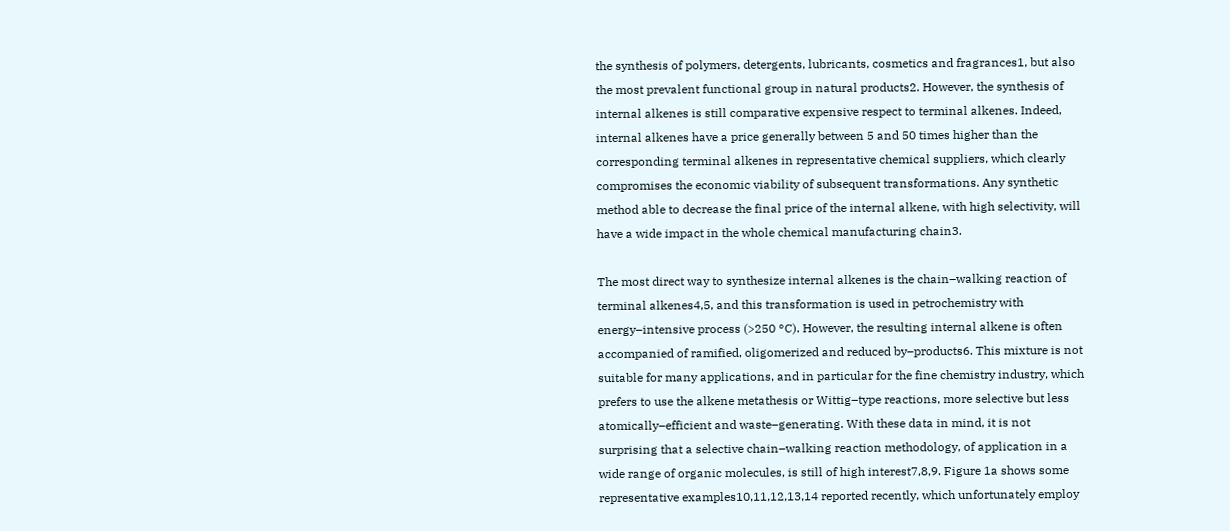the synthesis of polymers, detergents, lubricants, cosmetics and fragrances1, but also the most prevalent functional group in natural products2. However, the synthesis of internal alkenes is still comparative expensive respect to terminal alkenes. Indeed, internal alkenes have a price generally between 5 and 50 times higher than the corresponding terminal alkenes in representative chemical suppliers, which clearly compromises the economic viability of subsequent transformations. Any synthetic method able to decrease the final price of the internal alkene, with high selectivity, will have a wide impact in the whole chemical manufacturing chain3.

The most direct way to synthesize internal alkenes is the chain–walking reaction of terminal alkenes4,5, and this transformation is used in petrochemistry with energy–intensive process (>250 °C). However, the resulting internal alkene is often accompanied of ramified, oligomerized and reduced by–products6. This mixture is not suitable for many applications, and in particular for the fine chemistry industry, which prefers to use the alkene metathesis or Wittig–type reactions, more selective but less atomically–efficient and waste–generating. With these data in mind, it is not surprising that a selective chain–walking reaction methodology, of application in a wide range of organic molecules, is still of high interest7,8,9. Figure 1a shows some representative examples10,11,12,13,14 reported recently, which unfortunately employ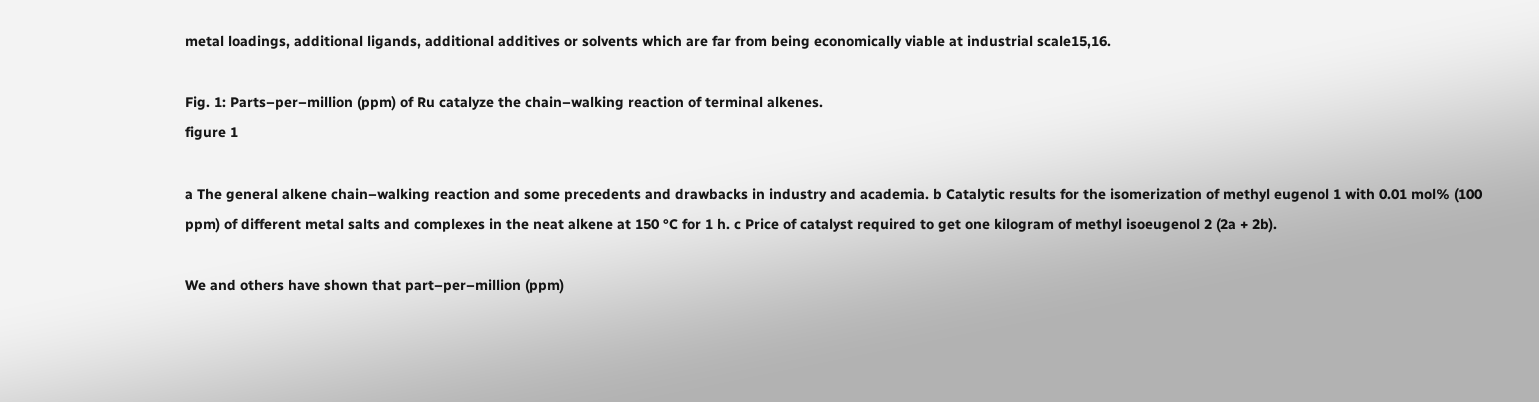metal loadings, additional ligands, additional additives or solvents which are far from being economically viable at industrial scale15,16.

Fig. 1: Parts–per–million (ppm) of Ru catalyze the chain–walking reaction of terminal alkenes.
figure 1

a The general alkene chain–walking reaction and some precedents and drawbacks in industry and academia. b Catalytic results for the isomerization of methyl eugenol 1 with 0.01 mol% (100 ppm) of different metal salts and complexes in the neat alkene at 150 °C for 1 h. c Price of catalyst required to get one kilogram of methyl isoeugenol 2 (2a + 2b).

We and others have shown that part–per–million (ppm)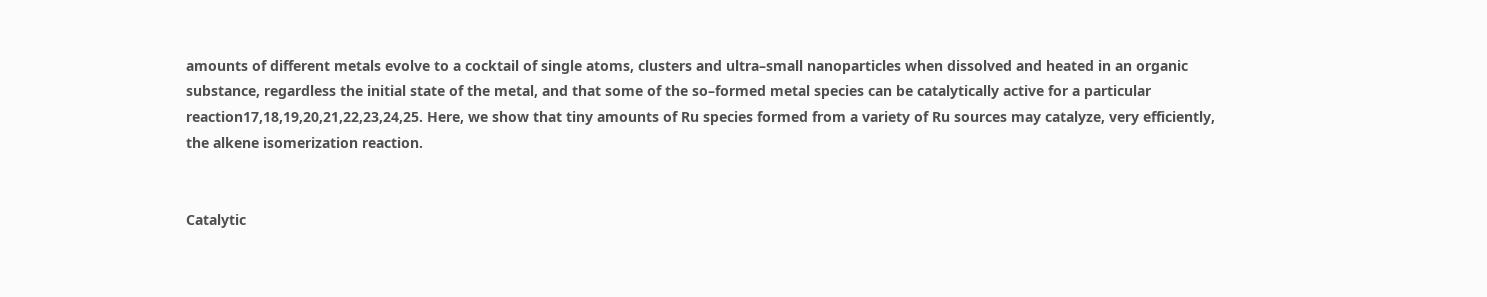amounts of different metals evolve to a cocktail of single atoms, clusters and ultra–small nanoparticles when dissolved and heated in an organic substance, regardless the initial state of the metal, and that some of the so–formed metal species can be catalytically active for a particular reaction17,18,19,20,21,22,23,24,25. Here, we show that tiny amounts of Ru species formed from a variety of Ru sources may catalyze, very efficiently, the alkene isomerization reaction.


Catalytic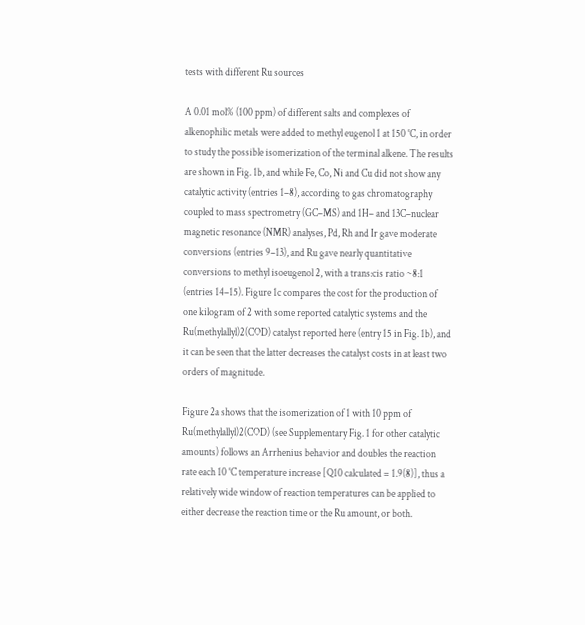tests with different Ru sources

A 0.01 mol% (100 ppm) of different salts and complexes of alkenophilic metals were added to methyl eugenol 1 at 150 °C, in order to study the possible isomerization of the terminal alkene. The results are shown in Fig. 1b, and while Fe, Co, Ni and Cu did not show any catalytic activity (entries 1–8), according to gas chromatography coupled to mass spectrometry (GC–MS) and 1H– and 13C–nuclear magnetic resonance (NMR) analyses, Pd, Rh and Ir gave moderate conversions (entries 9–13), and Ru gave nearly quantitative conversions to methyl isoeugenol 2, with a trans:cis ratio ~8:1 (entries 14–15). Figure 1c compares the cost for the production of one kilogram of 2 with some reported catalytic systems and the Ru(methylallyl)2(COD) catalyst reported here (entry 15 in Fig. 1b), and it can be seen that the latter decreases the catalyst costs in at least two orders of magnitude.

Figure 2a shows that the isomerization of 1 with 10 ppm of Ru(methylallyl)2(COD) (see Supplementary Fig. 1 for other catalytic amounts) follows an Arrhenius behavior and doubles the reaction rate each 10 °C temperature increase [Q10 calculated = 1.9(8)], thus a relatively wide window of reaction temperatures can be applied to either decrease the reaction time or the Ru amount, or both.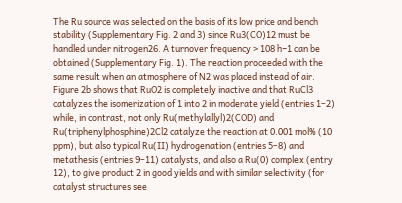The Ru source was selected on the basis of its low price and bench stability (Supplementary Fig. 2 and 3) since Ru3(CO)12 must be handled under nitrogen26. A turnover frequency > 108 h−1 can be obtained (Supplementary Fig. 1). The reaction proceeded with the same result when an atmosphere of N2 was placed instead of air. Figure 2b shows that RuO2 is completely inactive and that RuCl3 catalyzes the isomerization of 1 into 2 in moderate yield (entries 1–2) while, in contrast, not only Ru(methylallyl)2(COD) and Ru(triphenylphosphine)2Cl2 catalyze the reaction at 0.001 mol% (10 ppm), but also typical Ru(II) hydrogenation (entries 5–8) and metathesis (entries 9–11) catalysts, and also a Ru(0) complex (entry 12), to give product 2 in good yields and with similar selectivity (for catalyst structures see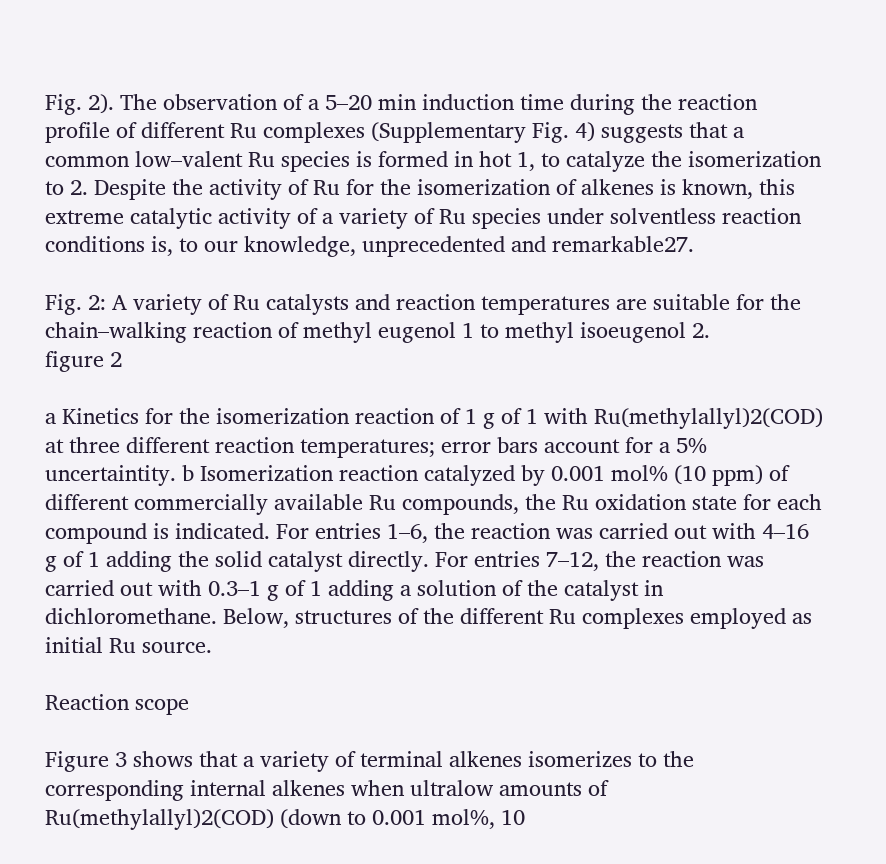Fig. 2). The observation of a 5–20 min induction time during the reaction profile of different Ru complexes (Supplementary Fig. 4) suggests that a common low–valent Ru species is formed in hot 1, to catalyze the isomerization to 2. Despite the activity of Ru for the isomerization of alkenes is known, this extreme catalytic activity of a variety of Ru species under solventless reaction conditions is, to our knowledge, unprecedented and remarkable27.

Fig. 2: A variety of Ru catalysts and reaction temperatures are suitable for the chain–walking reaction of methyl eugenol 1 to methyl isoeugenol 2.
figure 2

a Kinetics for the isomerization reaction of 1 g of 1 with Ru(methylallyl)2(COD) at three different reaction temperatures; error bars account for a 5% uncertaintity. b Isomerization reaction catalyzed by 0.001 mol% (10 ppm) of different commercially available Ru compounds, the Ru oxidation state for each compound is indicated. For entries 1–6, the reaction was carried out with 4–16 g of 1 adding the solid catalyst directly. For entries 7–12, the reaction was carried out with 0.3–1 g of 1 adding a solution of the catalyst in dichloromethane. Below, structures of the different Ru complexes employed as initial Ru source.

Reaction scope

Figure 3 shows that a variety of terminal alkenes isomerizes to the corresponding internal alkenes when ultralow amounts of Ru(methylallyl)2(COD) (down to 0.001 mol%, 10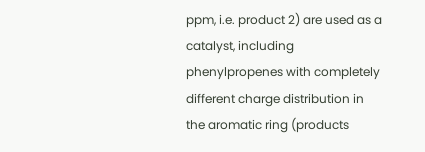ppm, i.e. product 2) are used as a catalyst, including phenylpropenes with completely different charge distribution in the aromatic ring (products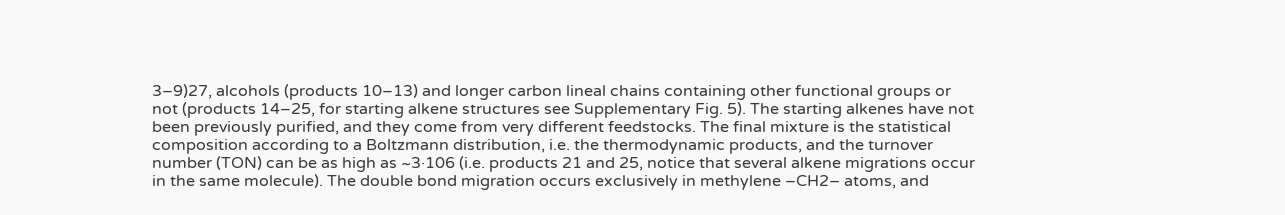3–9)27, alcohols (products 10–13) and longer carbon lineal chains containing other functional groups or not (products 14–25, for starting alkene structures see Supplementary Fig. 5). The starting alkenes have not been previously purified, and they come from very different feedstocks. The final mixture is the statistical composition according to a Boltzmann distribution, i.e. the thermodynamic products, and the turnover number (TON) can be as high as ~3·106 (i.e. products 21 and 25, notice that several alkene migrations occur in the same molecule). The double bond migration occurs exclusively in methylene –CH2– atoms, and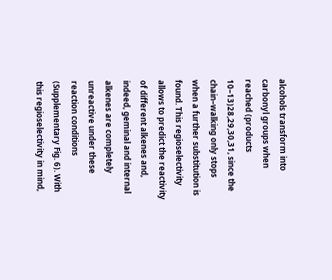alcohols transform into carbonyl groups when reached (products 10–13)28,29,30,31, since the chain–walking only stops when a further substitution is found. This regioselectivity allows to predict the reactivity of different alkenes and, indeed, geminal and internal alkenes are completely unreactive under these reaction conditions (Supplementary Fig. 6). With this regioselectivity in mind,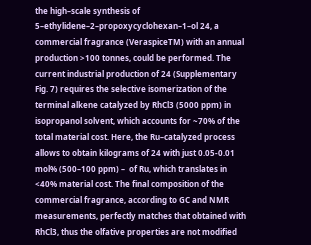the high–scale synthesis of 5–ethylidene–2–propoxycyclohexan–1–ol 24, a commercial fragrance (VeraspiceTM) with an annual production >100 tonnes, could be performed. The current industrial production of 24 (Supplementary Fig. 7) requires the selective isomerization of the terminal alkene catalyzed by RhCl3 (5000 ppm) in isopropanol solvent, which accounts for ~70% of the total material cost. Here, the Ru–catalyzed process allows to obtain kilograms of 24 with just 0.05-0.01 mol% (500–100 ppm) –  of Ru, which translates in <40% material cost. The final composition of the commercial fragrance, according to GC and NMR measurements, perfectly matches that obtained with RhCl3, thus the olfative properties are not modified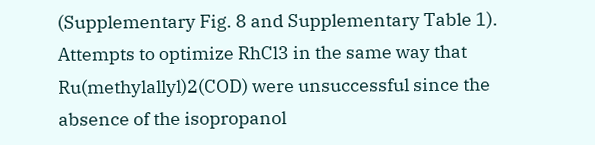(Supplementary Fig. 8 and Supplementary Table 1). Attempts to optimize RhCl3 in the same way that Ru(methylallyl)2(COD) were unsuccessful since the absence of the isopropanol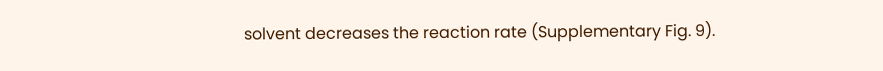solvent decreases the reaction rate (Supplementary Fig. 9).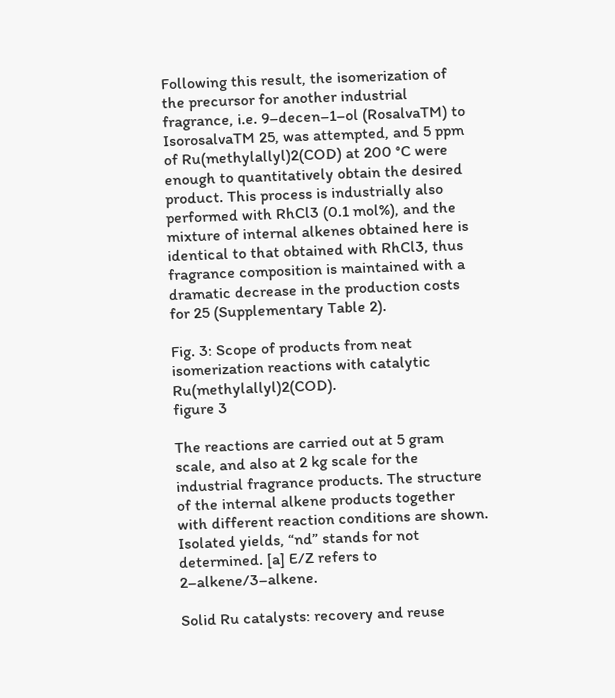Following this result, the isomerization of the precursor for another industrial fragrance, i.e. 9–decen–1–ol (RosalvaTM) to IsorosalvaTM 25, was attempted, and 5 ppm of Ru(methylallyl)2(COD) at 200 °C were enough to quantitatively obtain the desired product. This process is industrially also performed with RhCl3 (0.1 mol%), and the mixture of internal alkenes obtained here is identical to that obtained with RhCl3, thus fragrance composition is maintained with a dramatic decrease in the production costs for 25 (Supplementary Table 2).

Fig. 3: Scope of products from neat isomerization reactions with catalytic Ru(methylallyl)2(COD).
figure 3

The reactions are carried out at 5 gram scale, and also at 2 kg scale for the industrial fragrance products. The structure of the internal alkene products together with different reaction conditions are shown. Isolated yields, “nd” stands for not determined. [a] E/Z refers to 2–alkene/3–alkene.

Solid Ru catalysts: recovery and reuse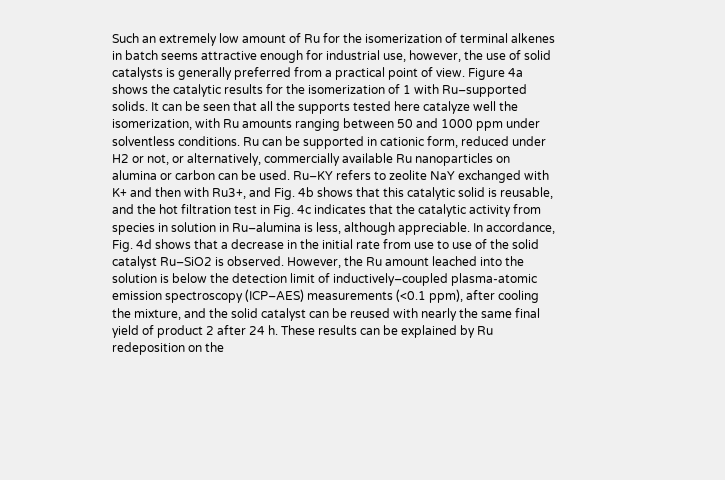Such an extremely low amount of Ru for the isomerization of terminal alkenes in batch seems attractive enough for industrial use, however, the use of solid catalysts is generally preferred from a practical point of view. Figure 4a shows the catalytic results for the isomerization of 1 with Ru–supported solids. It can be seen that all the supports tested here catalyze well the isomerization, with Ru amounts ranging between 50 and 1000 ppm under solventless conditions. Ru can be supported in cationic form, reduced under H2 or not, or alternatively, commercially available Ru nanoparticles on alumina or carbon can be used. Ru–KY refers to zeolite NaY exchanged with K+ and then with Ru3+, and Fig. 4b shows that this catalytic solid is reusable, and the hot filtration test in Fig. 4c indicates that the catalytic activity from species in solution in Ru–alumina is less, although appreciable. In accordance, Fig. 4d shows that a decrease in the initial rate from use to use of the solid catalyst Ru–SiO2 is observed. However, the Ru amount leached into the solution is below the detection limit of inductively–coupled plasma-atomic emission spectroscopy (ICP–AES) measurements (<0.1 ppm), after cooling the mixture, and the solid catalyst can be reused with nearly the same final yield of product 2 after 24 h. These results can be explained by Ru redeposition on the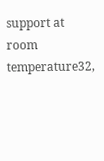support at room temperature32,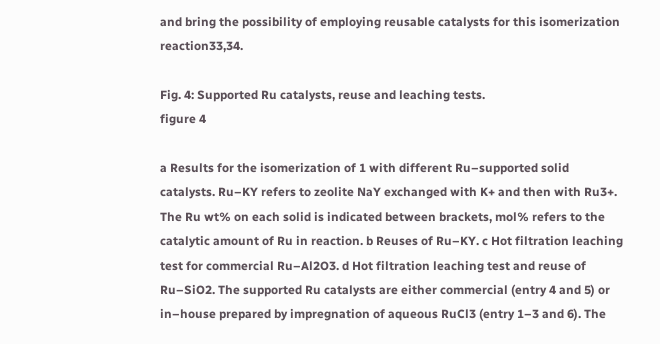and bring the possibility of employing reusable catalysts for this isomerization reaction33,34.

Fig. 4: Supported Ru catalysts, reuse and leaching tests.
figure 4

a Results for the isomerization of 1 with different Ru–supported solid catalysts. Ru–KY refers to zeolite NaY exchanged with K+ and then with Ru3+. The Ru wt% on each solid is indicated between brackets, mol% refers to the catalytic amount of Ru in reaction. b Reuses of Ru–KY. c Hot filtration leaching test for commercial Ru–Al2O3. d Hot filtration leaching test and reuse of Ru–SiO2. The supported Ru catalysts are either commercial (entry 4 and 5) or in–house prepared by impregnation of aqueous RuCl3 (entry 1–3 and 6). The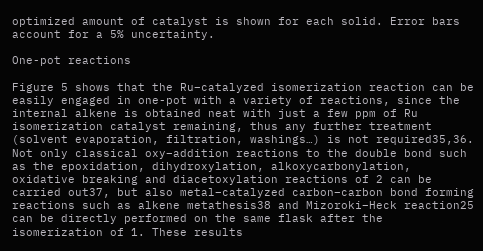optimized amount of catalyst is shown for each solid. Error bars account for a 5% uncertainty.

One-pot reactions

Figure 5 shows that the Ru–catalyzed isomerization reaction can be easily engaged in one-pot with a variety of reactions, since the internal alkene is obtained neat with just a few ppm of Ru isomerization catalyst remaining, thus any further treatment (solvent evaporation, filtration, washings…) is not required35,36. Not only classical oxy–addition reactions to the double bond such as the epoxidation, dihydroxylation, alkoxycarbonylation, oxidative breaking and diacetoxylation reactions of 2 can be carried out37, but also metal–catalyzed carbon–carbon bond forming reactions such as alkene metathesis38 and Mizoroki–Heck reaction25 can be directly performed on the same flask after the isomerization of 1. These results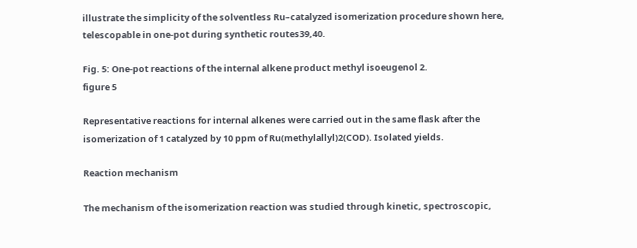illustrate the simplicity of the solventless Ru–catalyzed isomerization procedure shown here, telescopable in one-pot during synthetic routes39,40.

Fig. 5: One-pot reactions of the internal alkene product methyl isoeugenol 2.
figure 5

Representative reactions for internal alkenes were carried out in the same flask after the isomerization of 1 catalyzed by 10 ppm of Ru(methylallyl)2(COD). Isolated yields.

Reaction mechanism

The mechanism of the isomerization reaction was studied through kinetic, spectroscopic,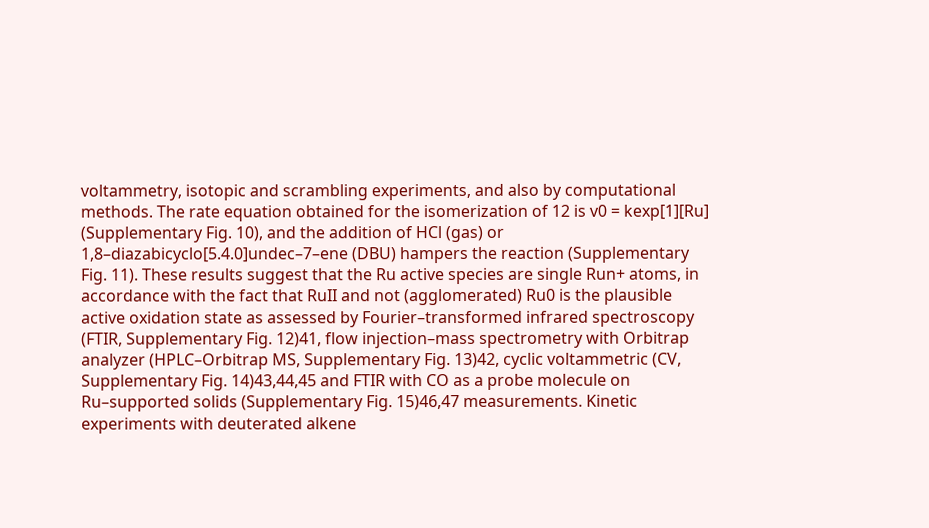voltammetry, isotopic and scrambling experiments, and also by computational methods. The rate equation obtained for the isomerization of 12 is v0 = kexp[1][Ru] (Supplementary Fig. 10), and the addition of HCl (gas) or 1,8–diazabicyclo[5.4.0]undec–7–ene (DBU) hampers the reaction (Supplementary Fig. 11). These results suggest that the Ru active species are single Run+ atoms, in accordance with the fact that RuII and not (agglomerated) Ru0 is the plausible active oxidation state as assessed by Fourier–transformed infrared spectroscopy (FTIR, Supplementary Fig. 12)41, flow injection–mass spectrometry with Orbitrap analyzer (HPLC–Orbitrap MS, Supplementary Fig. 13)42, cyclic voltammetric (CV, Supplementary Fig. 14)43,44,45 and FTIR with CO as a probe molecule on Ru–supported solids (Supplementary Fig. 15)46,47 measurements. Kinetic experiments with deuterated alkene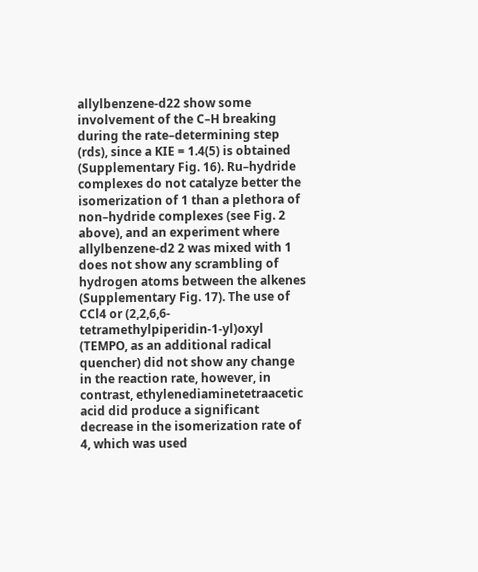allylbenzene-d22 show some involvement of the C–H breaking during the rate–determining step (rds), since a KIE = 1.4(5) is obtained (Supplementary Fig. 16). Ru–hydride complexes do not catalyze better the isomerization of 1 than a plethora of non–hydride complexes (see Fig. 2 above), and an experiment where allylbenzene-d2 2 was mixed with 1 does not show any scrambling of hydrogen atoms between the alkenes (Supplementary Fig. 17). The use of CCl4 or (2,2,6,6-tetramethylpiperidin-1-yl)oxyl (TEMPO, as an additional radical quencher) did not show any change in the reaction rate, however, in contrast, ethylenediaminetetraacetic acid did produce a significant decrease in the isomerization rate of 4, which was used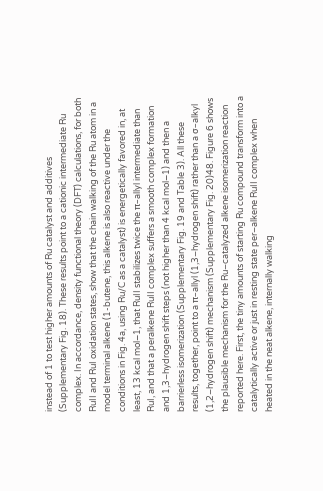instead of 1 to test higher amounts of Ru catalyst and additives (Supplementary Fig. 18). These results point to a cationic intermediate Ru complex. In accordance, density functional theory (DFT) calculations, for both RuII and RuI oxidation states, show that the chain walking of the Ru atom in a model terminal alkene (1-butene, this alkene is also reactive under the conditions in Fig. 4a, using Ru/C as a catalyst) is energetically favored in, at least, 13 kcal mol−1, that RuII stabilizes twice the π–allyl intermediate than RuI, and that a peralkene RuII complex suffers a smooth complex formation and 1,3–hydrogen shift steps (not higher than 4 kcal mol−1) and then a barrierless isomerization (Supplementary Fig. 19 and Table 3). All these results, together, point to a π–allyl (1,3–hydrogen shift) rather than a σ–alkyl (1,2–hydrogen shift) mechanism (Supplementary Fig. 20)48. Figure 6 shows the plausible mechanism for the Ru–catalyzed alkene isomerization reaction reported here. First, the tiny amounts of starting Ru compound transform into a catalytically active or just in resting state per–alkene RuII complex when heated in the neat alkene, internally walking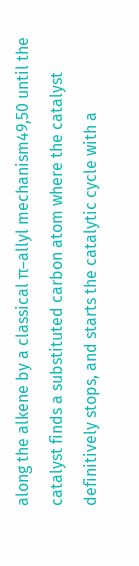along the alkene by a classical π–allyl mechanism49,50 until the catalyst finds a substituted carbon atom where the catalyst definitively stops, and starts the catalytic cycle with a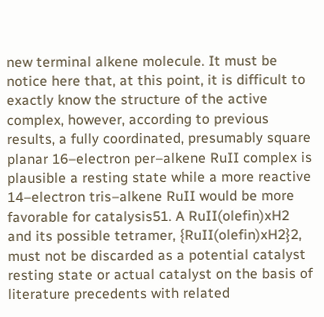new terminal alkene molecule. It must be notice here that, at this point, it is difficult to exactly know the structure of the active complex, however, according to previous results, a fully coordinated, presumably square planar 16–electron per–alkene RuII complex is plausible a resting state while a more reactive 14–electron tris–alkene RuII would be more favorable for catalysis51. A RuII(olefin)xH2 and its possible tetramer, {RuII(olefin)xH2}2, must not be discarded as a potential catalyst resting state or actual catalyst on the basis of literature precedents with related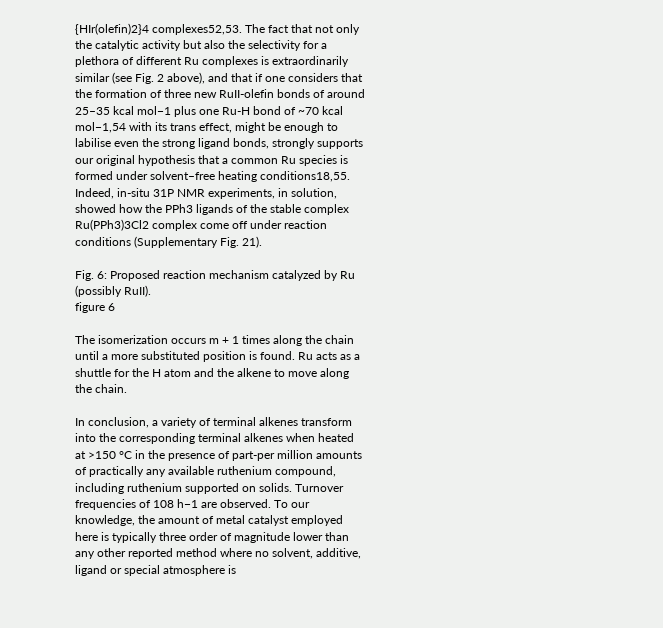{HIr(olefin)2}4 complexes52,53. The fact that not only the catalytic activity but also the selectivity for a plethora of different Ru complexes is extraordinarily similar (see Fig. 2 above), and that if one considers that the formation of three new RuII-olefin bonds of around 25–35 kcal mol−1 plus one Ru-H bond of ~70 kcal mol−1,54 with its trans effect, might be enough to labilise even the strong ligand bonds, strongly supports our original hypothesis that a common Ru species is formed under solvent–free heating conditions18,55. Indeed, in-situ 31P NMR experiments, in solution, showed how the PPh3 ligands of the stable complex Ru(PPh3)3Cl2 complex come off under reaction conditions (Supplementary Fig. 21).

Fig. 6: Proposed reaction mechanism catalyzed by Ru (possibly RuII).
figure 6

The isomerization occurs m + 1 times along the chain until a more substituted position is found. Ru acts as a shuttle for the H atom and the alkene to move along the chain.

In conclusion, a variety of terminal alkenes transform into the corresponding terminal alkenes when heated at >150 °C in the presence of part-per million amounts of practically any available ruthenium compound, including ruthenium supported on solids. Turnover frequencies of 108 h−1 are observed. To our knowledge, the amount of metal catalyst employed here is typically three order of magnitude lower than any other reported method where no solvent, additive, ligand or special atmosphere is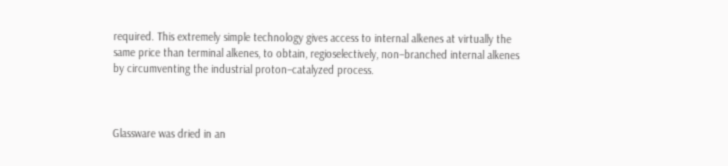required. This extremely simple technology gives access to internal alkenes at virtually the same price than terminal alkenes, to obtain, regioselectively, non–branched internal alkenes by circumventing the industrial proton–catalyzed process.



Glassware was dried in an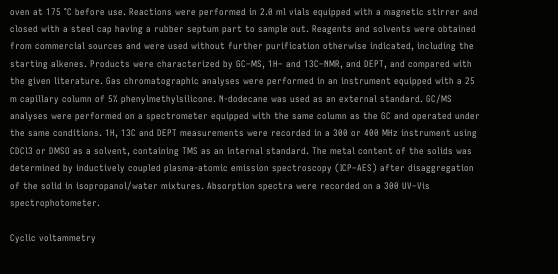oven at 175 °C before use. Reactions were performed in 2.0 ml vials equipped with a magnetic stirrer and closed with a steel cap having a rubber septum part to sample out. Reagents and solvents were obtained from commercial sources and were used without further purification otherwise indicated, including the starting alkenes. Products were characterized by GC–MS, 1H– and 13C–NMR, and DEPT, and compared with the given literature. Gas chromatographic analyses were performed in an instrument equipped with a 25 m capillary column of 5% phenylmethylsilicone. N-dodecane was used as an external standard. GC/MS analyses were performed on a spectrometer equipped with the same column as the GC and operated under the same conditions. 1H, 13C and DEPT measurements were recorded in a 300 or 400 MHz instrument using CDCl3 or DMSO as a solvent, containing TMS as an internal standard. The metal content of the solids was determined by inductively coupled plasma-atomic emission spectroscopy (ICP–AES) after disaggregation of the solid in isopropanol/water mixtures. Absorption spectra were recorded on a 300 UV–Vis spectrophotometer.

Cyclic voltammetry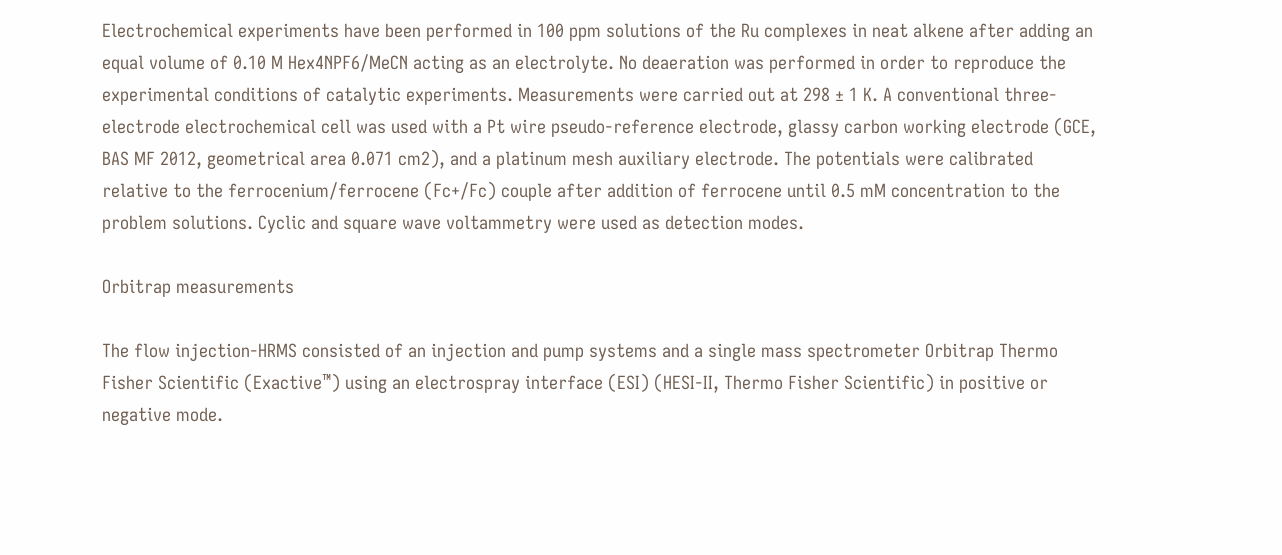Electrochemical experiments have been performed in 100 ppm solutions of the Ru complexes in neat alkene after adding an equal volume of 0.10 M Hex4NPF6/MeCN acting as an electrolyte. No deaeration was performed in order to reproduce the experimental conditions of catalytic experiments. Measurements were carried out at 298 ± 1 K. A conventional three-electrode electrochemical cell was used with a Pt wire pseudo-reference electrode, glassy carbon working electrode (GCE, BAS MF 2012, geometrical area 0.071 cm2), and a platinum mesh auxiliary electrode. The potentials were calibrated relative to the ferrocenium/ferrocene (Fc+/Fc) couple after addition of ferrocene until 0.5 mM concentration to the problem solutions. Cyclic and square wave voltammetry were used as detection modes.

Orbitrap measurements

The flow injection-HRMS consisted of an injection and pump systems and a single mass spectrometer Orbitrap Thermo Fisher Scientific (Exactive™) using an electrospray interface (ESI) (HESI-II, Thermo Fisher Scientific) in positive or negative mode.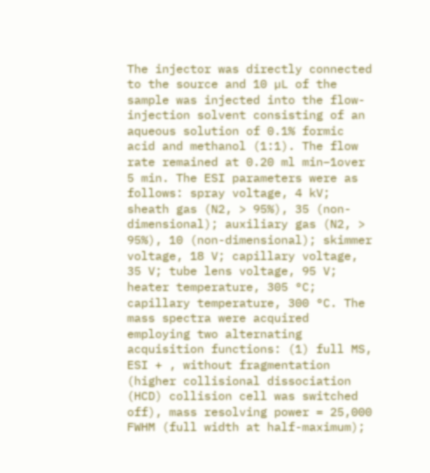The injector was directly connected to the source and 10 µL of the sample was injected into the flow-injection solvent consisting of an aqueous solution of 0.1% formic acid and methanol (1:1). The flow rate remained at 0.20 ml min−1over 5 min. The ESI parameters were as follows: spray voltage, 4 kV; sheath gas (N2, > 95%), 35 (non-dimensional); auxiliary gas (N2, > 95%), 10 (non-dimensional); skimmer voltage, 18 V; capillary voltage, 35 V; tube lens voltage, 95 V; heater temperature, 305 °C; capillary temperature, 300 °C. The mass spectra were acquired employing two alternating acquisition functions: (1) full MS, ESI + , without fragmentation (higher collisional dissociation (HCD) collision cell was switched off), mass resolving power = 25,000 FWHM (full width at half-maximum);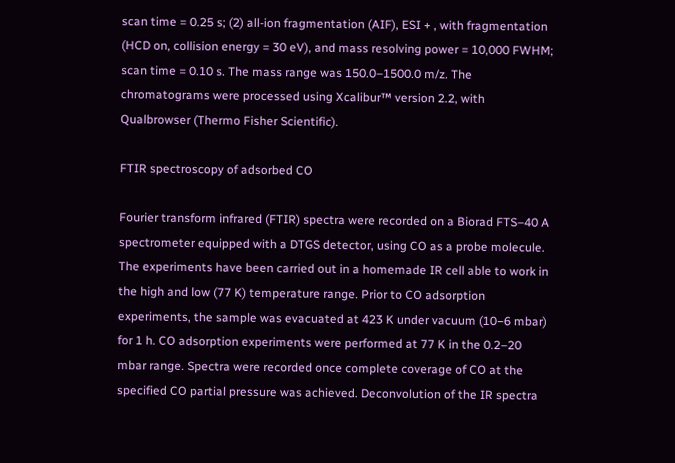scan time = 0.25 s; (2) all-ion fragmentation (AIF), ESI + , with fragmentation (HCD on, collision energy = 30 eV), and mass resolving power = 10,000 FWHM; scan time = 0.10 s. The mass range was 150.0–1500.0 m/z. The chromatograms were processed using Xcalibur™ version 2.2, with Qualbrowser (Thermo Fisher Scientific).

FTIR spectroscopy of adsorbed CO

Fourier transform infrared (FTIR) spectra were recorded on a Biorad FTS–40 A spectrometer equipped with a DTGS detector, using CO as a probe molecule. The experiments have been carried out in a homemade IR cell able to work in the high and low (77 K) temperature range. Prior to CO adsorption experiments, the sample was evacuated at 423 K under vacuum (10−6 mbar) for 1 h. CO adsorption experiments were performed at 77 K in the 0.2–20 mbar range. Spectra were recorded once complete coverage of CO at the specified CO partial pressure was achieved. Deconvolution of the IR spectra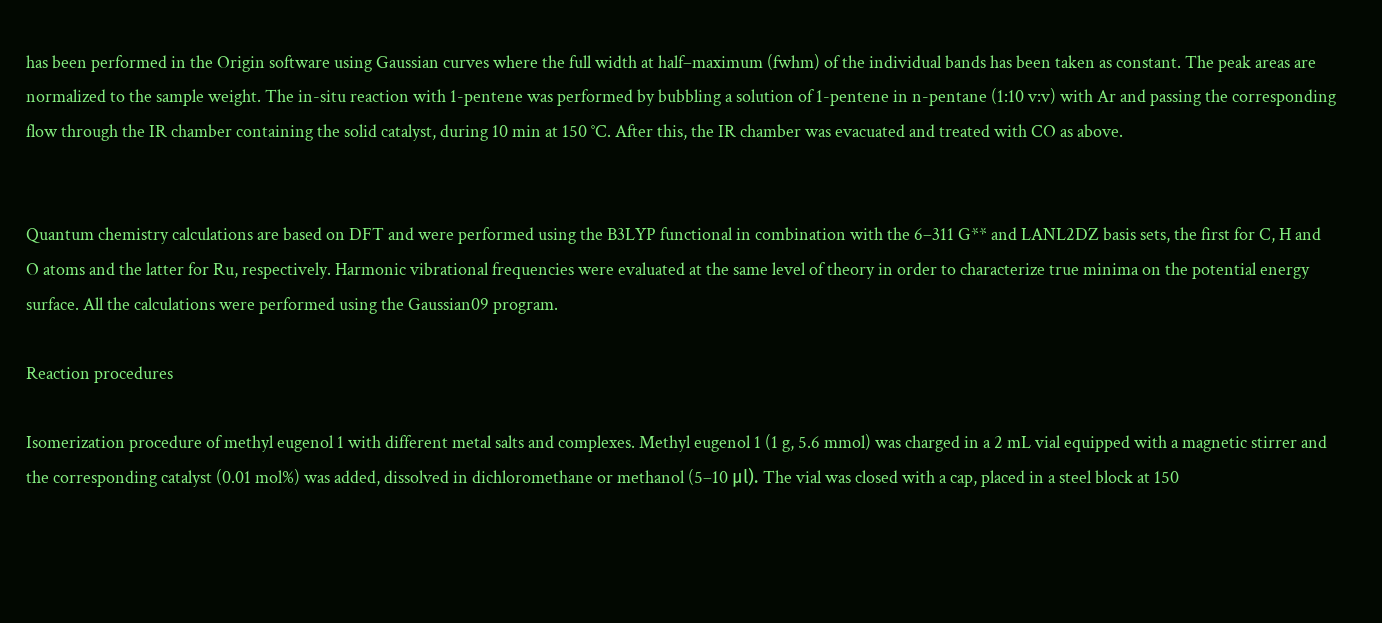has been performed in the Origin software using Gaussian curves where the full width at half–maximum (fwhm) of the individual bands has been taken as constant. The peak areas are normalized to the sample weight. The in-situ reaction with 1-pentene was performed by bubbling a solution of 1-pentene in n-pentane (1:10 v:v) with Ar and passing the corresponding flow through the IR chamber containing the solid catalyst, during 10 min at 150 °C. After this, the IR chamber was evacuated and treated with CO as above.


Quantum chemistry calculations are based on DFT and were performed using the B3LYP functional in combination with the 6–311 G** and LANL2DZ basis sets, the first for C, H and O atoms and the latter for Ru, respectively. Harmonic vibrational frequencies were evaluated at the same level of theory in order to characterize true minima on the potential energy surface. All the calculations were performed using the Gaussian09 program.

Reaction procedures

Isomerization procedure of methyl eugenol 1 with different metal salts and complexes. Methyl eugenol 1 (1 g, 5.6 mmol) was charged in a 2 mL vial equipped with a magnetic stirrer and the corresponding catalyst (0.01 mol%) was added, dissolved in dichloromethane or methanol (5–10 μl). The vial was closed with a cap, placed in a steel block at 150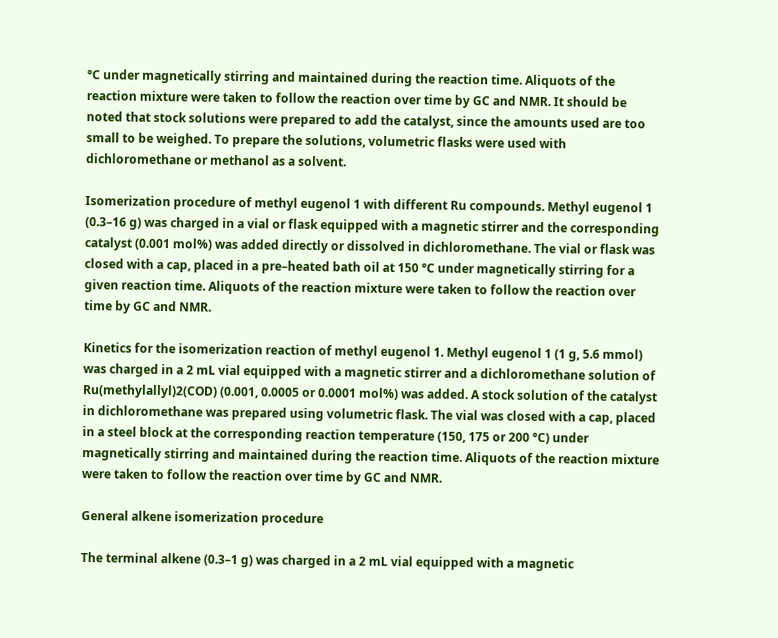°C under magnetically stirring and maintained during the reaction time. Aliquots of the reaction mixture were taken to follow the reaction over time by GC and NMR. It should be noted that stock solutions were prepared to add the catalyst, since the amounts used are too small to be weighed. To prepare the solutions, volumetric flasks were used with dichloromethane or methanol as a solvent.

Isomerization procedure of methyl eugenol 1 with different Ru compounds. Methyl eugenol 1 (0.3–16 g) was charged in a vial or flask equipped with a magnetic stirrer and the corresponding catalyst (0.001 mol%) was added directly or dissolved in dichloromethane. The vial or flask was closed with a cap, placed in a pre–heated bath oil at 150 °C under magnetically stirring for a given reaction time. Aliquots of the reaction mixture were taken to follow the reaction over time by GC and NMR.

Kinetics for the isomerization reaction of methyl eugenol 1. Methyl eugenol 1 (1 g, 5.6 mmol) was charged in a 2 mL vial equipped with a magnetic stirrer and a dichloromethane solution of Ru(methylallyl)2(COD) (0.001, 0.0005 or 0.0001 mol%) was added. A stock solution of the catalyst in dichloromethane was prepared using volumetric flask. The vial was closed with a cap, placed in a steel block at the corresponding reaction temperature (150, 175 or 200 °C) under magnetically stirring and maintained during the reaction time. Aliquots of the reaction mixture were taken to follow the reaction over time by GC and NMR.

General alkene isomerization procedure

The terminal alkene (0.3–1 g) was charged in a 2 mL vial equipped with a magnetic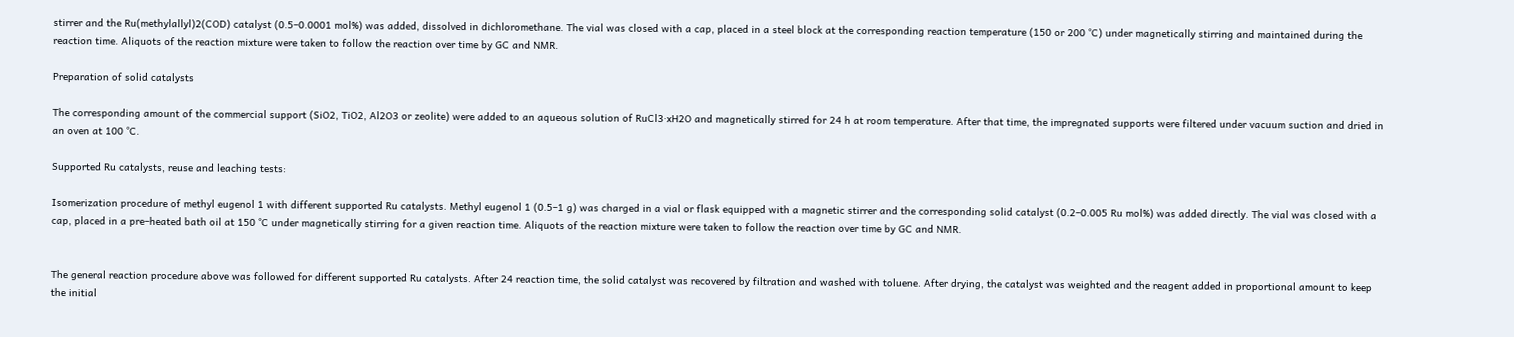stirrer and the Ru(methylallyl)2(COD) catalyst (0.5–0.0001 mol%) was added, dissolved in dichloromethane. The vial was closed with a cap, placed in a steel block at the corresponding reaction temperature (150 or 200 °C) under magnetically stirring and maintained during the reaction time. Aliquots of the reaction mixture were taken to follow the reaction over time by GC and NMR.

Preparation of solid catalysts

The corresponding amount of the commercial support (SiO2, TiO2, Al2O3 or zeolite) were added to an aqueous solution of RuCl3·xH2O and magnetically stirred for 24 h at room temperature. After that time, the impregnated supports were filtered under vacuum suction and dried in an oven at 100 °C.

Supported Ru catalysts, reuse and leaching tests:

Isomerization procedure of methyl eugenol 1 with different supported Ru catalysts. Methyl eugenol 1 (0.5–1 g) was charged in a vial or flask equipped with a magnetic stirrer and the corresponding solid catalyst (0.2–0.005 Ru mol%) was added directly. The vial was closed with a cap, placed in a pre–heated bath oil at 150 °C under magnetically stirring for a given reaction time. Aliquots of the reaction mixture were taken to follow the reaction over time by GC and NMR.


The general reaction procedure above was followed for different supported Ru catalysts. After 24 reaction time, the solid catalyst was recovered by filtration and washed with toluene. After drying, the catalyst was weighted and the reagent added in proportional amount to keep the initial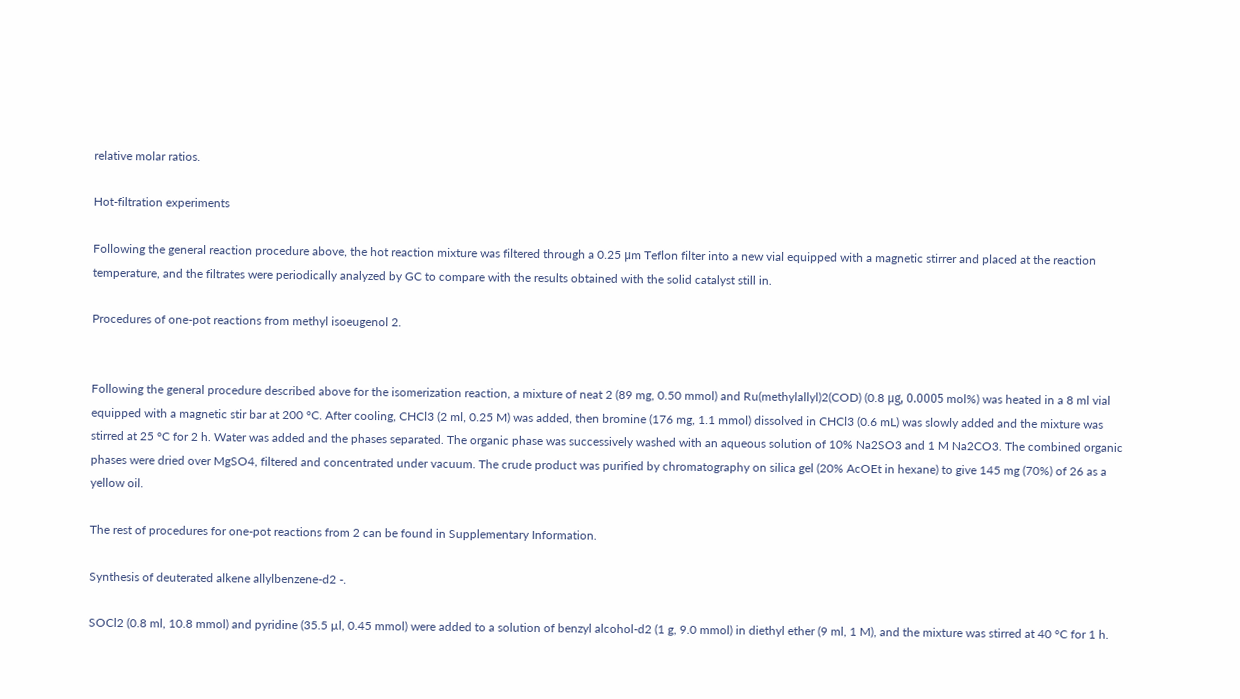relative molar ratios.

Hot-filtration experiments

Following the general reaction procedure above, the hot reaction mixture was filtered through a 0.25 μm Teflon filter into a new vial equipped with a magnetic stirrer and placed at the reaction temperature, and the filtrates were periodically analyzed by GC to compare with the results obtained with the solid catalyst still in.

Procedures of one-pot reactions from methyl isoeugenol 2.


Following the general procedure described above for the isomerization reaction, a mixture of neat 2 (89 mg, 0.50 mmol) and Ru(methylallyl)2(COD) (0.8 μg, 0.0005 mol%) was heated in a 8 ml vial equipped with a magnetic stir bar at 200 °C. After cooling, CHCl3 (2 ml, 0.25 M) was added, then bromine (176 mg, 1.1 mmol) dissolved in CHCl3 (0.6 mL) was slowly added and the mixture was stirred at 25 °C for 2 h. Water was added and the phases separated. The organic phase was successively washed with an aqueous solution of 10% Na2SO3 and 1 M Na2CO3. The combined organic phases were dried over MgSO4, filtered and concentrated under vacuum. The crude product was purified by chromatography on silica gel (20% AcOEt in hexane) to give 145 mg (70%) of 26 as a yellow oil.

The rest of procedures for one-pot reactions from 2 can be found in Supplementary Information.

Synthesis of deuterated alkene allylbenzene-d2 -.

SOCl2 (0.8 ml, 10.8 mmol) and pyridine (35.5 µl, 0.45 mmol) were added to a solution of benzyl alcohol-d2 (1 g, 9.0 mmol) in diethyl ether (9 ml, 1 M), and the mixture was stirred at 40 °C for 1 h.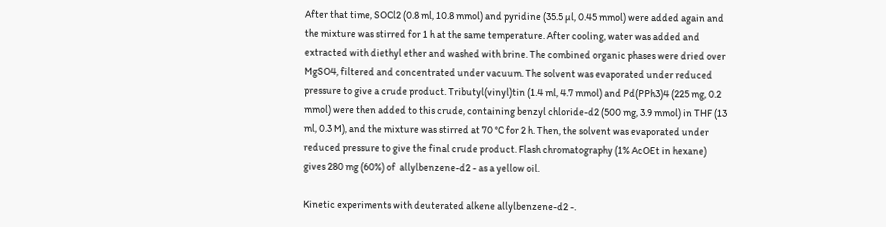After that time, SOCl2 (0.8 ml, 10.8 mmol) and pyridine (35.5 µl, 0.45 mmol) were added again and the mixture was stirred for 1 h at the same temperature. After cooling, water was added and extracted with diethyl ether and washed with brine. The combined organic phases were dried over MgSO4, filtered and concentrated under vacuum. The solvent was evaporated under reduced pressure to give a crude product. Tributyl(vinyl)tin (1.4 ml, 4.7 mmol) and Pd(PPh3)4 (225 mg, 0.2 mmol) were then added to this crude, containing benzyl chloride-d2 (500 mg, 3.9 mmol) in THF (13 ml, 0.3 M), and the mixture was stirred at 70 °C for 2 h. Then, the solvent was evaporated under reduced pressure to give the final crude product. Flash chromatography (1% AcOEt in hexane) gives 280 mg (60%) of  allylbenzene-d2 - as a yellow oil.

Kinetic experiments with deuterated alkene allylbenzene-d2 -.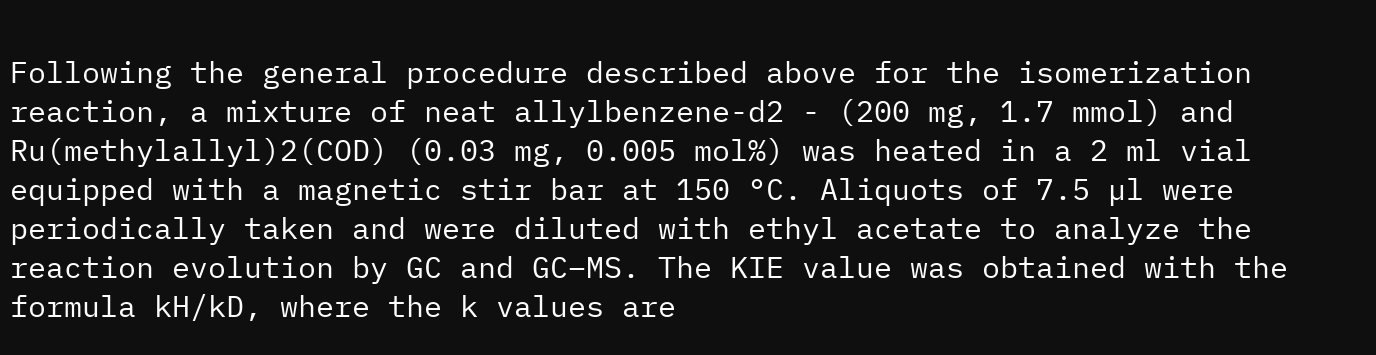Following the general procedure described above for the isomerization reaction, a mixture of neat allylbenzene-d2 - (200 mg, 1.7 mmol) and Ru(methylallyl)2(COD) (0.03 mg, 0.005 mol%) was heated in a 2 ml vial equipped with a magnetic stir bar at 150 °C. Aliquots of 7.5 µl were periodically taken and were diluted with ethyl acetate to analyze the reaction evolution by GC and GC–MS. The KIE value was obtained with the formula kH/kD, where the k values are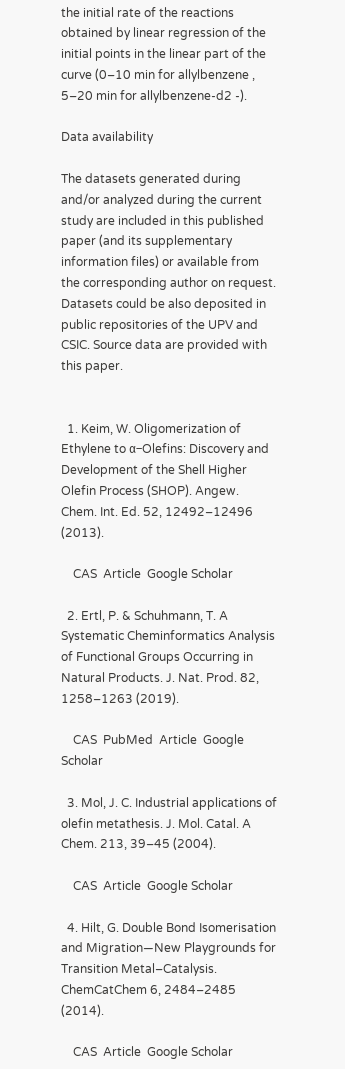the initial rate of the reactions obtained by linear regression of the initial points in the linear part of the curve (0–10 min for allylbenzene , 5–20 min for allylbenzene-d2 -).

Data availability

The datasets generated during and/or analyzed during the current study are included in this published paper (and its supplementary information files) or available from the corresponding author on request. Datasets could be also deposited in public repositories of the UPV and CSIC. Source data are provided with this paper.


  1. Keim, W. Oligomerization of Ethylene to α–Olefins: Discovery and Development of the Shell Higher Olefin Process (SHOP). Angew. Chem. Int. Ed. 52, 12492–12496 (2013).

    CAS  Article  Google Scholar

  2. Ertl, P. & Schuhmann, T. A Systematic Cheminformatics Analysis of Functional Groups Occurring in Natural Products. J. Nat. Prod. 82, 1258–1263 (2019).

    CAS  PubMed  Article  Google Scholar

  3. Mol, J. C. Industrial applications of olefin metathesis. J. Mol. Catal. A Chem. 213, 39–45 (2004).

    CAS  Article  Google Scholar

  4. Hilt, G. Double Bond Isomerisation and Migration—New Playgrounds for Transition Metal–Catalysis. ChemCatChem 6, 2484–2485 (2014).

    CAS  Article  Google Scholar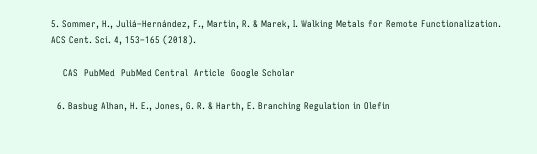5. Sommer, H., Juliá–Hernández, F., Martin, R. & Marek, I. Walking Metals for Remote Functionalization. ACS Cent. Sci. 4, 153–165 (2018).

    CAS  PubMed  PubMed Central  Article  Google Scholar

  6. Basbug Alhan, H. E., Jones, G. R. & Harth, E. Branching Regulation in Olefin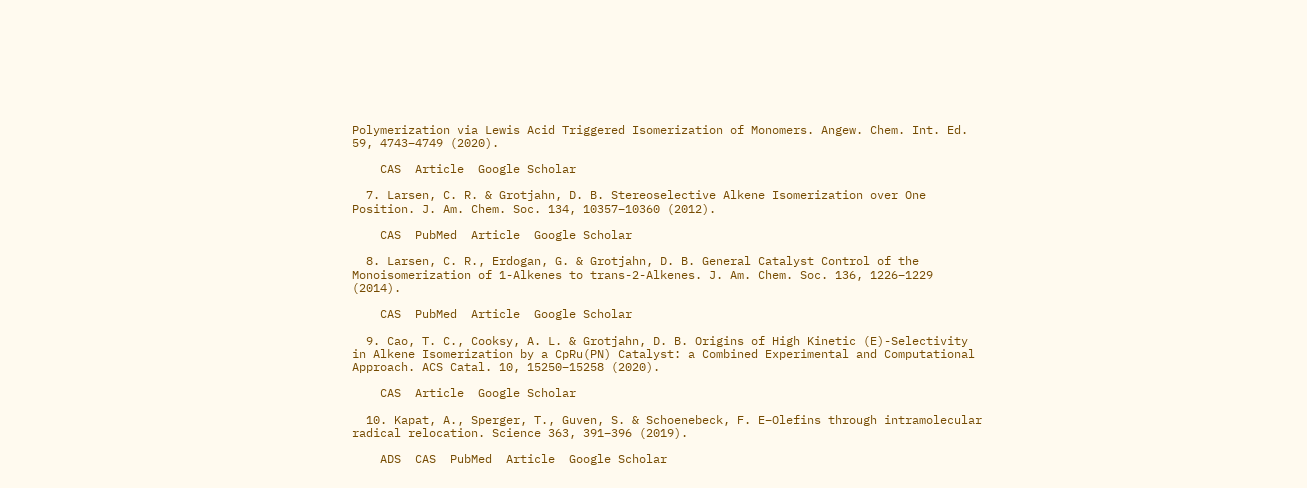Polymerization via Lewis Acid Triggered Isomerization of Monomers. Angew. Chem. Int. Ed. 59, 4743–4749 (2020).

    CAS  Article  Google Scholar

  7. Larsen, C. R. & Grotjahn, D. B. Stereoselective Alkene Isomerization over One Position. J. Am. Chem. Soc. 134, 10357–10360 (2012).

    CAS  PubMed  Article  Google Scholar

  8. Larsen, C. R., Erdogan, G. & Grotjahn, D. B. General Catalyst Control of the Monoisomerization of 1-Alkenes to trans-2-Alkenes. J. Am. Chem. Soc. 136, 1226–1229 (2014).

    CAS  PubMed  Article  Google Scholar

  9. Cao, T. C., Cooksy, A. L. & Grotjahn, D. B. Origins of High Kinetic (E)-Selectivity in Alkene Isomerization by a CpRu(PN) Catalyst: a Combined Experimental and Computational Approach. ACS Catal. 10, 15250–15258 (2020).

    CAS  Article  Google Scholar

  10. Kapat, A., Sperger, T., Guven, S. & Schoenebeck, F. E–Olefins through intramolecular radical relocation. Science 363, 391–396 (2019).

    ADS  CAS  PubMed  Article  Google Scholar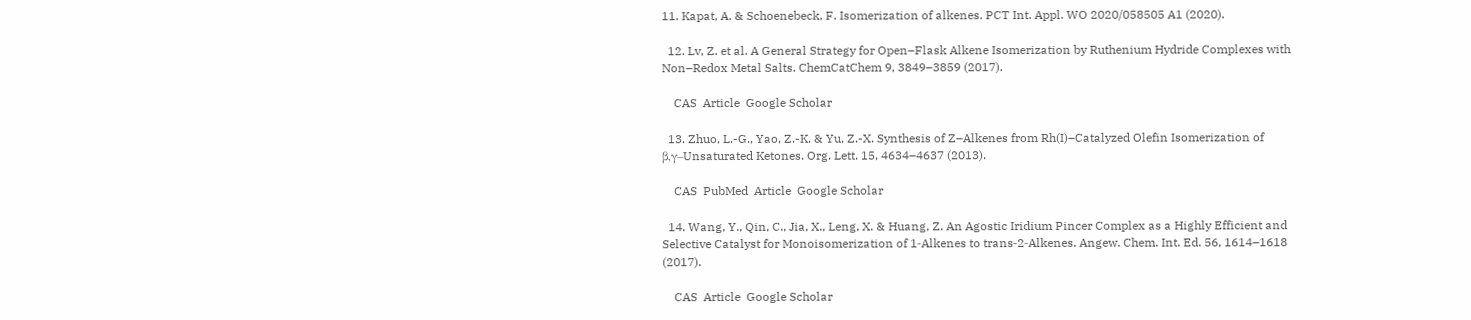11. Kapat, A. & Schoenebeck, F. Isomerization of alkenes. PCT Int. Appl. WO 2020/058505 A1 (2020).

  12. Lv, Z. et al. A General Strategy for Open–Flask Alkene Isomerization by Ruthenium Hydride Complexes with Non–Redox Metal Salts. ChemCatChem 9, 3849–3859 (2017).

    CAS  Article  Google Scholar

  13. Zhuo, L.-G., Yao, Z.-K. & Yu, Z.-X. Synthesis of Z–Alkenes from Rh(I)–Catalyzed Olefin Isomerization of β,γ–Unsaturated Ketones. Org. Lett. 15, 4634–4637 (2013).

    CAS  PubMed  Article  Google Scholar

  14. Wang, Y., Qin, C., Jia, X., Leng, X. & Huang, Z. An Agostic Iridium Pincer Complex as a Highly Efficient and Selective Catalyst for Monoisomerization of 1‐Alkenes to trans‐2‐Alkenes. Angew. Chem. Int. Ed. 56, 1614–1618 (2017).

    CAS  Article  Google Scholar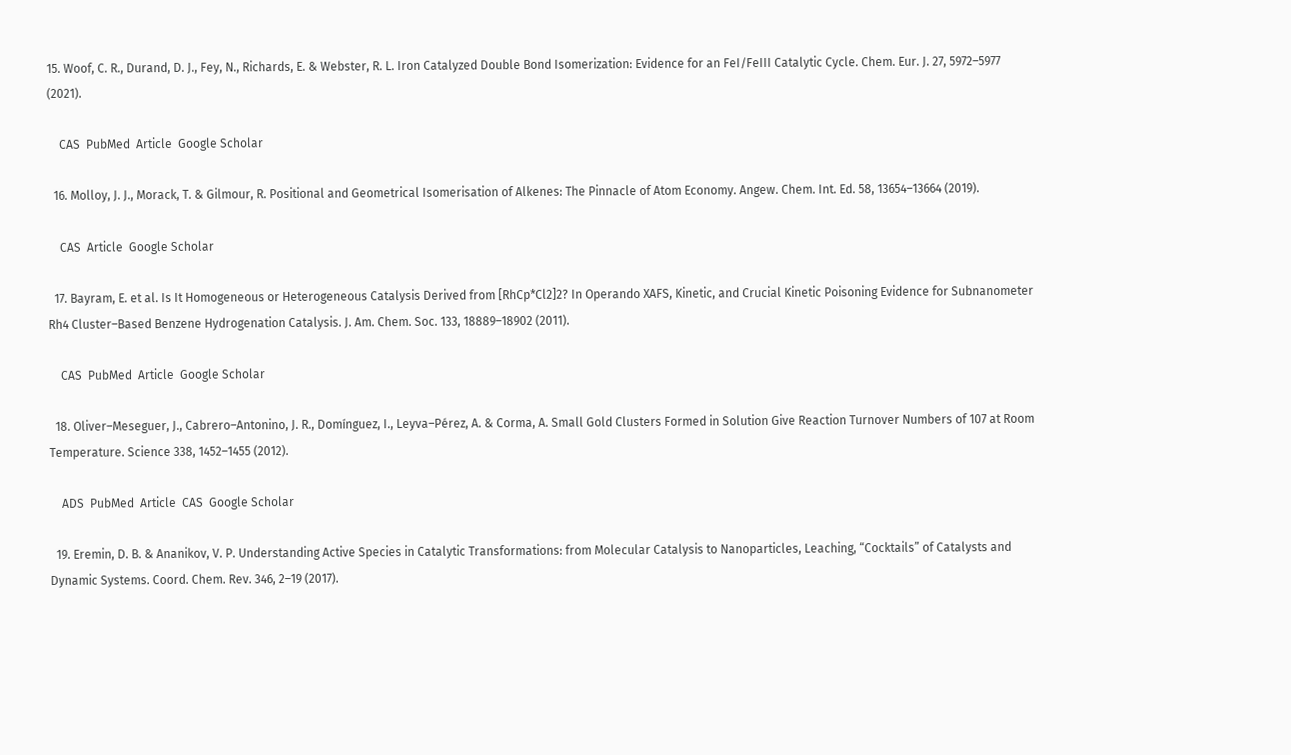15. Woof, C. R., Durand, D. J., Fey, N., Richards, E. & Webster, R. L. Iron Catalyzed Double Bond Isomerization: Evidence for an FeI/FeIII Catalytic Cycle. Chem. Eur. J. 27, 5972–5977 (2021).

    CAS  PubMed  Article  Google Scholar

  16. Molloy, J. J., Morack, T. & Gilmour, R. Positional and Geometrical Isomerisation of Alkenes: The Pinnacle of Atom Economy. Angew. Chem. Int. Ed. 58, 13654–13664 (2019).

    CAS  Article  Google Scholar

  17. Bayram, E. et al. Is It Homogeneous or Heterogeneous Catalysis Derived from [RhCp*Cl2]2? In Operando XAFS, Kinetic, and Crucial Kinetic Poisoning Evidence for Subnanometer Rh4 Cluster–Based Benzene Hydrogenation Catalysis. J. Am. Chem. Soc. 133, 18889–18902 (2011).

    CAS  PubMed  Article  Google Scholar

  18. Oliver–Meseguer, J., Cabrero–Antonino, J. R., Domínguez, I., Leyva–Pérez, A. & Corma, A. Small Gold Clusters Formed in Solution Give Reaction Turnover Numbers of 107 at Room Temperature. Science 338, 1452–1455 (2012).

    ADS  PubMed  Article  CAS  Google Scholar

  19. Eremin, D. B. & Ananikov, V. P. Understanding Active Species in Catalytic Transformations: from Molecular Catalysis to Nanoparticles, Leaching, “Cocktails” of Catalysts and Dynamic Systems. Coord. Chem. Rev. 346, 2–19 (2017).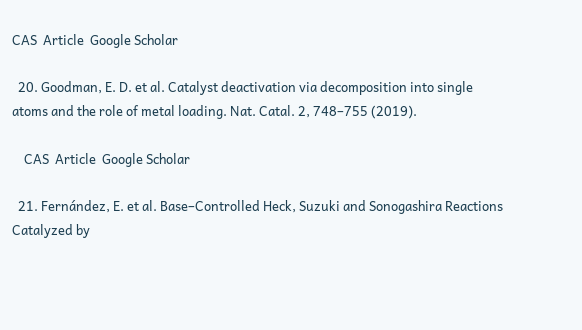CAS  Article  Google Scholar

  20. Goodman, E. D. et al. Catalyst deactivation via decomposition into single atoms and the role of metal loading. Nat. Catal. 2, 748–755 (2019).

    CAS  Article  Google Scholar

  21. Fernández, E. et al. Base–Controlled Heck, Suzuki and Sonogashira Reactions Catalyzed by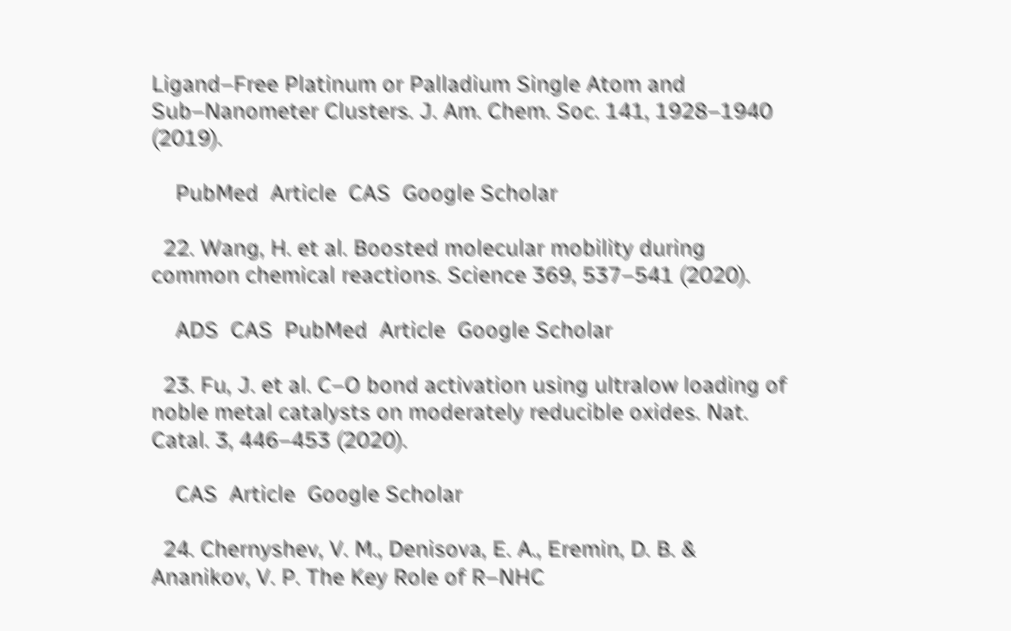Ligand–Free Platinum or Palladium Single Atom and Sub–Nanometer Clusters. J. Am. Chem. Soc. 141, 1928–1940 (2019).

    PubMed  Article  CAS  Google Scholar

  22. Wang, H. et al. Boosted molecular mobility during common chemical reactions. Science 369, 537–541 (2020).

    ADS  CAS  PubMed  Article  Google Scholar

  23. Fu, J. et al. C–O bond activation using ultralow loading of noble metal catalysts on moderately reducible oxides. Nat. Catal. 3, 446–453 (2020).

    CAS  Article  Google Scholar

  24. Chernyshev, V. M., Denisova, E. A., Eremin, D. B. & Ananikov, V. P. The Key Role of R–NHC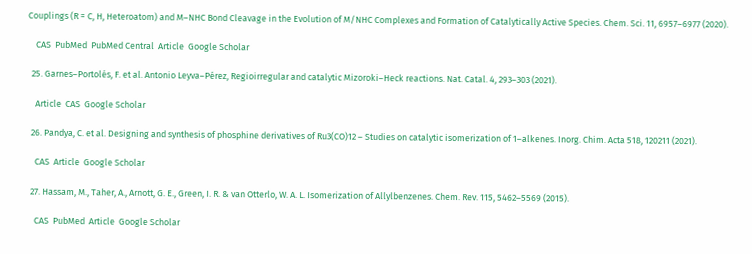Couplings (R = C, H, Heteroatom) and M–NHC Bond Cleavage in the Evolution of M/NHC Complexes and Formation of Catalytically Active Species. Chem. Sci. 11, 6957–6977 (2020).

    CAS  PubMed  PubMed Central  Article  Google Scholar

  25. Garnes–Portolés, F. et al. Antonio Leyva–Pérez, Regioirregular and catalytic Mizoroki–Heck reactions. Nat. Catal. 4, 293–303 (2021).

    Article  CAS  Google Scholar

  26. Pandya, C. et al. Designing and synthesis of phosphine derivatives of Ru3(CO)12 – Studies on catalytic isomerization of 1–alkenes. Inorg. Chim. Acta 518, 120211 (2021).

    CAS  Article  Google Scholar

  27. Hassam, M., Taher, A., Arnott, G. E., Green, I. R. & van Otterlo, W. A. L. Isomerization of Allylbenzenes. Chem. Rev. 115, 5462–5569 (2015).

    CAS  PubMed  Article  Google Scholar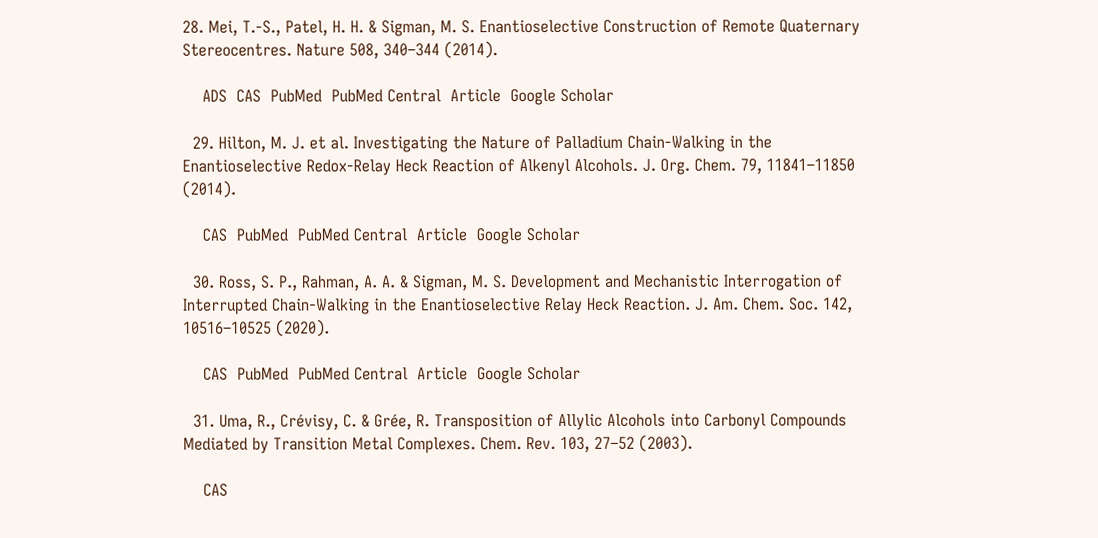28. Mei, T.-S., Patel, H. H. & Sigman, M. S. Enantioselective Construction of Remote Quaternary Stereocentres. Nature 508, 340–344 (2014).

    ADS  CAS  PubMed  PubMed Central  Article  Google Scholar

  29. Hilton, M. J. et al. Investigating the Nature of Palladium Chain-Walking in the Enantioselective Redox-Relay Heck Reaction of Alkenyl Alcohols. J. Org. Chem. 79, 11841–11850 (2014).

    CAS  PubMed  PubMed Central  Article  Google Scholar

  30. Ross, S. P., Rahman, A. A. & Sigman, M. S. Development and Mechanistic Interrogation of Interrupted Chain-Walking in the Enantioselective Relay Heck Reaction. J. Am. Chem. Soc. 142, 10516–10525 (2020).

    CAS  PubMed  PubMed Central  Article  Google Scholar

  31. Uma, R., Crévisy, C. & Grée, R. Transposition of Allylic Alcohols into Carbonyl Compounds Mediated by Transition Metal Complexes. Chem. Rev. 103, 27–52 (2003).

    CAS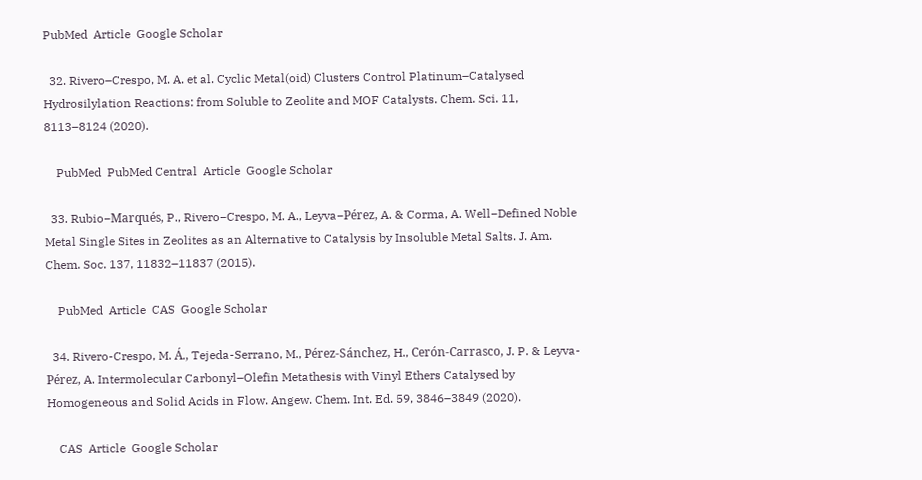PubMed  Article  Google Scholar

  32. Rivero–Crespo, M. A. et al. Cyclic Metal(oid) Clusters Control Platinum–Catalysed Hydrosilylation Reactions: from Soluble to Zeolite and MOF Catalysts. Chem. Sci. 11, 8113–8124 (2020).

    PubMed  PubMed Central  Article  Google Scholar

  33. Rubio−Marqués, P., Rivero−Crespo, M. A., Leyva−Pérez, A. & Corma, A. Well−Defined Noble Metal Single Sites in Zeolites as an Alternative to Catalysis by Insoluble Metal Salts. J. Am. Chem. Soc. 137, 11832–11837 (2015).

    PubMed  Article  CAS  Google Scholar

  34. Rivero-Crespo, M. Á., Tejeda-Serrano, M., Pérez-Sánchez, H., Cerón-Carrasco, J. P. & Leyva-Pérez, A. Intermolecular Carbonyl–Olefin Metathesis with Vinyl Ethers Catalysed by Homogeneous and Solid Acids in Flow. Angew. Chem. Int. Ed. 59, 3846–3849 (2020).

    CAS  Article  Google Scholar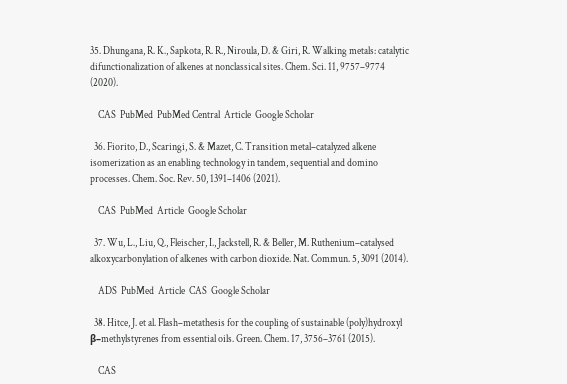35. Dhungana, R. K., Sapkota, R. R., Niroula, D. & Giri, R. Walking metals: catalytic difunctionalization of alkenes at nonclassical sites. Chem. Sci. 11, 9757–9774 (2020).

    CAS  PubMed  PubMed Central  Article  Google Scholar

  36. Fiorito, D., Scaringi, S. & Mazet, C. Transition metal–catalyzed alkene isomerization as an enabling technology in tandem, sequential and domino processes. Chem. Soc. Rev. 50, 1391–1406 (2021).

    CAS  PubMed  Article  Google Scholar

  37. Wu, L., Liu, Q., Fleischer, I., Jackstell, R. & Beller, M. Ruthenium–catalysed alkoxycarbonylation of alkenes with carbon dioxide. Nat. Commun. 5, 3091 (2014).

    ADS  PubMed  Article  CAS  Google Scholar

  38. Hitce, J. et al. Flash–metathesis for the coupling of sustainable (poly)hydroxyl β–methylstyrenes from essential oils. Green. Chem. 17, 3756–3761 (2015).

    CAS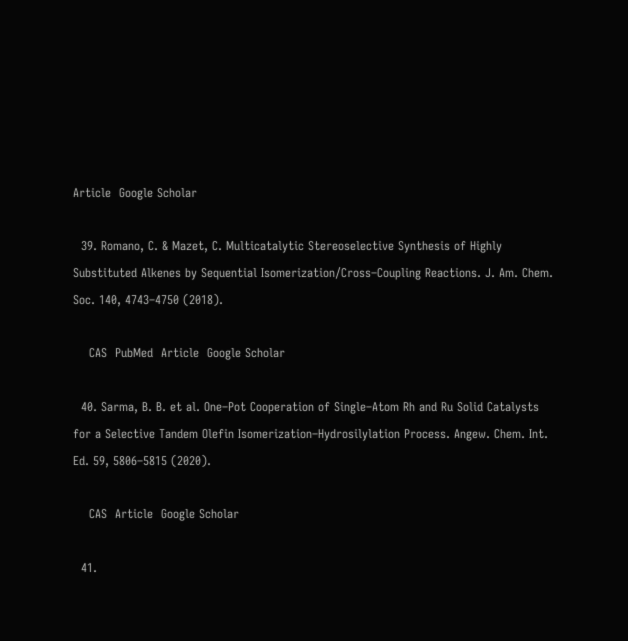Article  Google Scholar

  39. Romano, C. & Mazet, C. Multicatalytic Stereoselective Synthesis of Highly Substituted Alkenes by Sequential Isomerization/Cross–Coupling Reactions. J. Am. Chem. Soc. 140, 4743–4750 (2018).

    CAS  PubMed  Article  Google Scholar

  40. Sarma, B. B. et al. One–Pot Cooperation of Single–Atom Rh and Ru Solid Catalysts for a Selective Tandem Olefin Isomerization–Hydrosilylation Process. Angew. Chem. Int. Ed. 59, 5806–5815 (2020).

    CAS  Article  Google Scholar

  41.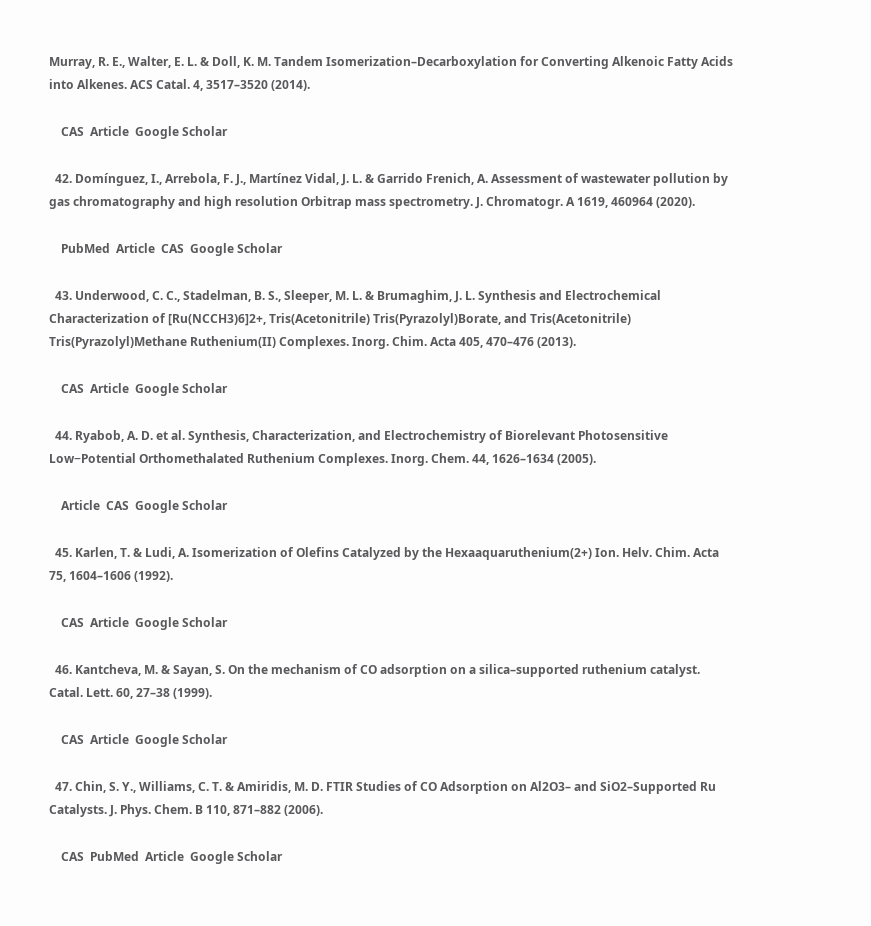Murray, R. E., Walter, E. L. & Doll, K. M. Tandem Isomerization–Decarboxylation for Converting Alkenoic Fatty Acids into Alkenes. ACS Catal. 4, 3517–3520 (2014).

    CAS  Article  Google Scholar

  42. Domínguez, I., Arrebola, F. J., Martínez Vidal, J. L. & Garrido Frenich, A. Assessment of wastewater pollution by gas chromatography and high resolution Orbitrap mass spectrometry. J. Chromatogr. A 1619, 460964 (2020).

    PubMed  Article  CAS  Google Scholar

  43. Underwood, C. C., Stadelman, B. S., Sleeper, M. L. & Brumaghim, J. L. Synthesis and Electrochemical Characterization of [Ru(NCCH3)6]2+, Tris(Acetonitrile) Tris(Pyrazolyl)Borate, and Tris(Acetonitrile) Tris(Pyrazolyl)Methane Ruthenium(II) Complexes. Inorg. Chim. Acta 405, 470–476 (2013).

    CAS  Article  Google Scholar

  44. Ryabob, A. D. et al. Synthesis, Characterization, and Electrochemistry of Biorelevant Photosensitive Low−Potential Orthomethalated Ruthenium Complexes. Inorg. Chem. 44, 1626–1634 (2005).

    Article  CAS  Google Scholar

  45. Karlen, T. & Ludi, A. Isomerization of Olefins Catalyzed by the Hexaaquaruthenium(2+) Ion. Helv. Chim. Acta 75, 1604–1606 (1992).

    CAS  Article  Google Scholar

  46. Kantcheva, M. & Sayan, S. On the mechanism of CO adsorption on a silica–supported ruthenium catalyst. Catal. Lett. 60, 27–38 (1999).

    CAS  Article  Google Scholar

  47. Chin, S. Y., Williams, C. T. & Amiridis, M. D. FTIR Studies of CO Adsorption on Al2O3– and SiO2–Supported Ru Catalysts. J. Phys. Chem. B 110, 871–882 (2006).

    CAS  PubMed  Article  Google Scholar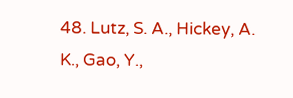48. Lutz, S. A., Hickey, A. K., Gao, Y.,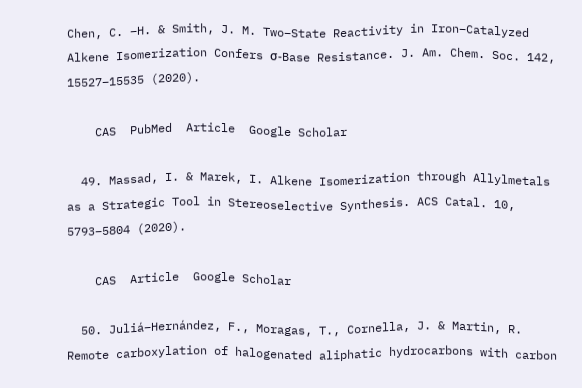Chen, C. –H. & Smith, J. M. Two–State Reactivity in Iron–Catalyzed Alkene Isomerization Confers σ‑Base Resistance. J. Am. Chem. Soc. 142, 15527–15535 (2020).

    CAS  PubMed  Article  Google Scholar

  49. Massad, I. & Marek, I. Alkene Isomerization through Allylmetals as a Strategic Tool in Stereoselective Synthesis. ACS Catal. 10, 5793–5804 (2020).

    CAS  Article  Google Scholar

  50. Juliá–Hernández, F., Moragas, T., Cornella, J. & Martin, R. Remote carboxylation of halogenated aliphatic hydrocarbons with carbon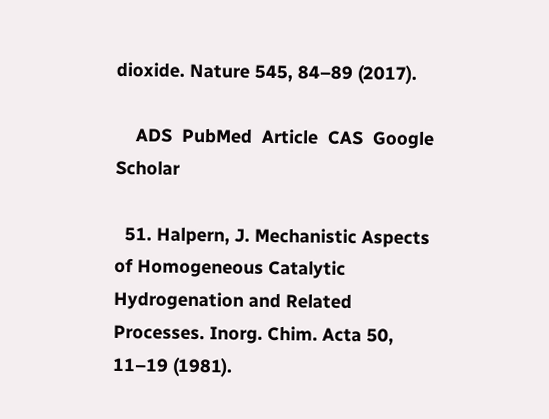dioxide. Nature 545, 84–89 (2017).

    ADS  PubMed  Article  CAS  Google Scholar

  51. Halpern, J. Mechanistic Aspects of Homogeneous Catalytic Hydrogenation and Related Processes. Inorg. Chim. Acta 50, 11–19 (1981).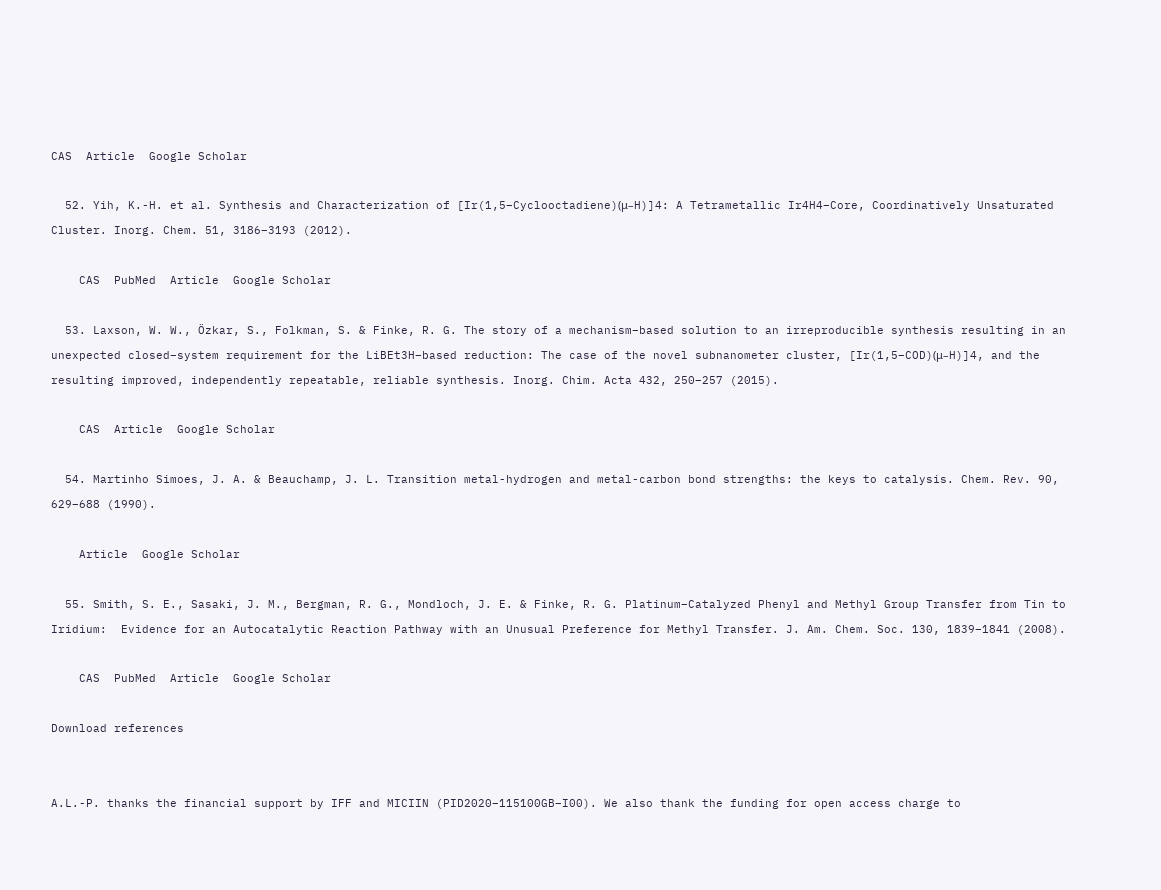CAS  Article  Google Scholar

  52. Yih, K.-H. et al. Synthesis and Characterization of [Ir(1,5–Cyclooctadiene)(μ–H)]4: A Tetrametallic Ir4H4–Core, Coordinatively Unsaturated Cluster. Inorg. Chem. 51, 3186–3193 (2012).

    CAS  PubMed  Article  Google Scholar

  53. Laxson, W. W., Özkar, S., Folkman, S. & Finke, R. G. The story of a mechanism–based solution to an irreproducible synthesis resulting in an unexpected closed–system requirement for the LiBEt3H–based reduction: The case of the novel subnanometer cluster, [Ir(1,5–COD)(μ–H)]4, and the resulting improved, independently repeatable, reliable synthesis. Inorg. Chim. Acta 432, 250–257 (2015).

    CAS  Article  Google Scholar

  54. Martinho Simoes, J. A. & Beauchamp, J. L. Transition metal-hydrogen and metal-carbon bond strengths: the keys to catalysis. Chem. Rev. 90, 629–688 (1990).

    Article  Google Scholar

  55. Smith, S. E., Sasaki, J. M., Bergman, R. G., Mondloch, J. E. & Finke, R. G. Platinum–Catalyzed Phenyl and Methyl Group Transfer from Tin to Iridium:  Evidence for an Autocatalytic Reaction Pathway with an Unusual Preference for Methyl Transfer. J. Am. Chem. Soc. 130, 1839–1841 (2008).

    CAS  PubMed  Article  Google Scholar

Download references


A.L.-P. thanks the financial support by IFF and MICIIN (PID2020–115100GB–I00). We also thank the funding for open access charge to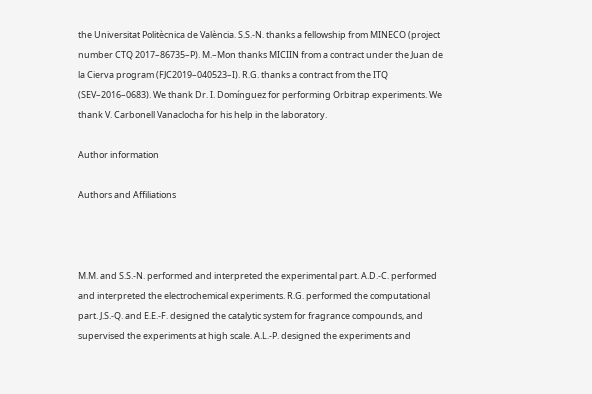the Universitat Politècnica de València. S.S.-N. thanks a fellowship from MINECO (project number CTQ 2017–86735–P). M.–Mon thanks MICIIN from a contract under the Juan de la Cierva program (FJC2019–040523–I). R.G. thanks a contract from the ITQ (SEV–2016–0683). We thank Dr. I. Domínguez for performing Orbitrap experiments. We thank V. Carbonell Vanaclocha for his help in the laboratory.

Author information

Authors and Affiliations



M.M. and S.S.-N. performed and interpreted the experimental part. A.D.-C. performed and interpreted the electrochemical experiments. R.G. performed the computational part. J.S.-Q. and E.E.-F. designed the catalytic system for fragrance compounds, and supervised the experiments at high scale. A.L.-P. designed the experiments and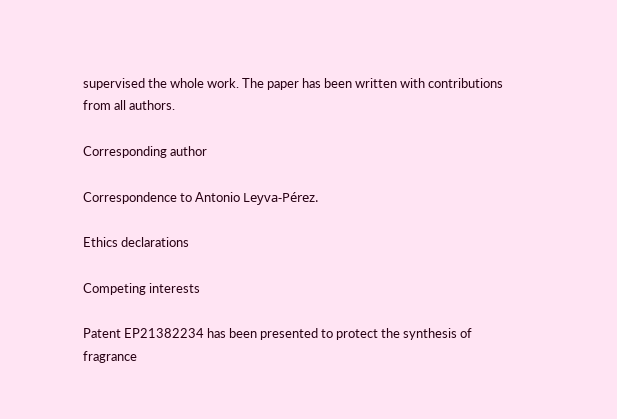supervised the whole work. The paper has been written with contributions from all authors.

Corresponding author

Correspondence to Antonio Leyva-Pérez.

Ethics declarations

Competing interests

Patent EP21382234 has been presented to protect the synthesis of fragrance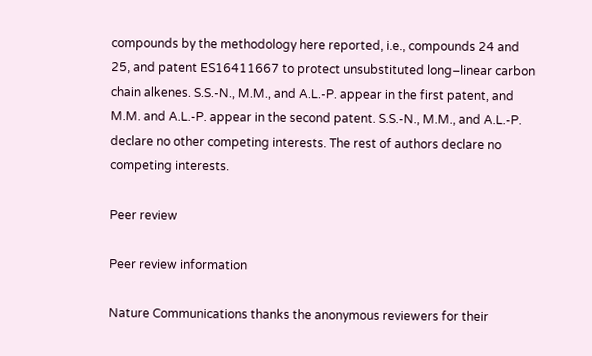compounds by the methodology here reported, i.e., compounds 24 and 25, and patent ES16411667 to protect unsubstituted long–linear carbon chain alkenes. S.S.-N., M.M., and A.L.-P. appear in the first patent, and M.M. and A.L.-P. appear in the second patent. S.S.-N., M.M., and A.L.-P. declare no other competing interests. The rest of authors declare no competing interests.

Peer review

Peer review information

Nature Communications thanks the anonymous reviewers for their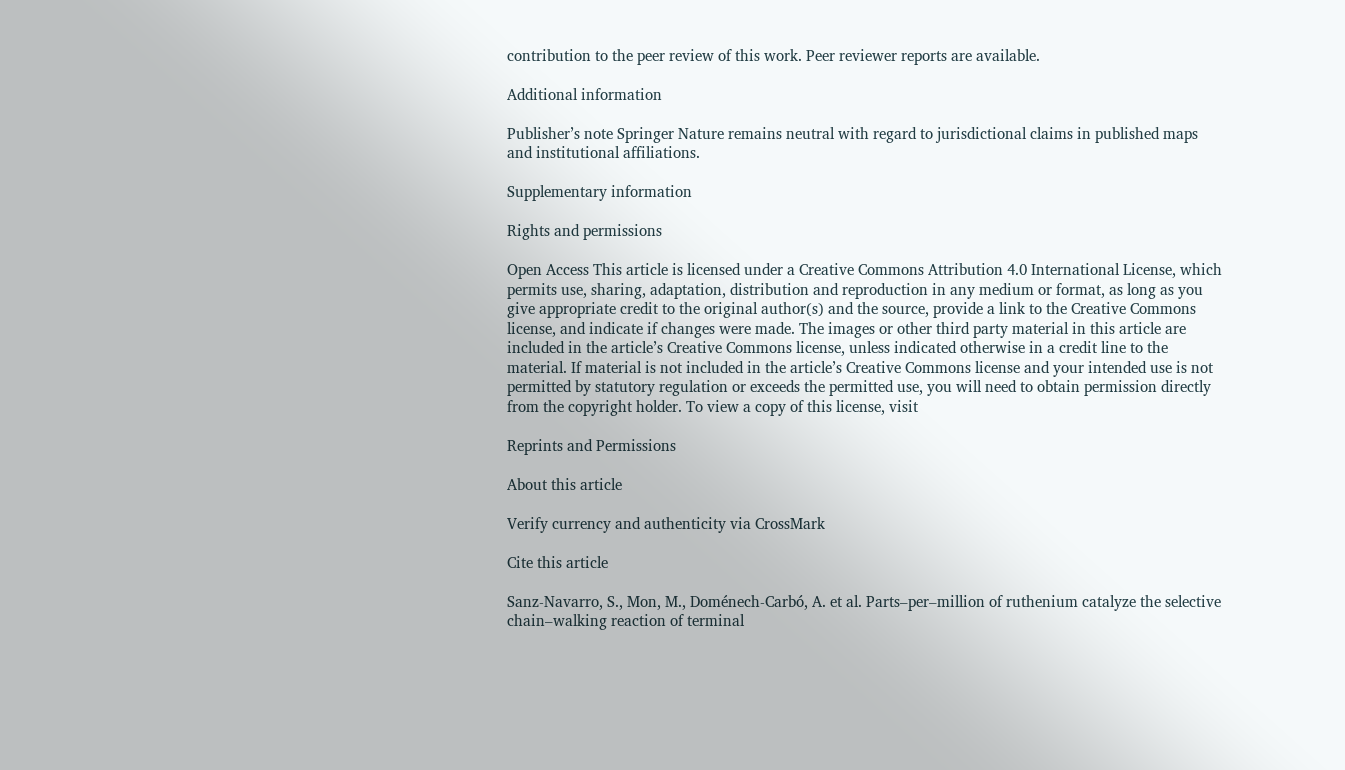contribution to the peer review of this work. Peer reviewer reports are available.

Additional information

Publisher’s note Springer Nature remains neutral with regard to jurisdictional claims in published maps and institutional affiliations.

Supplementary information

Rights and permissions

Open Access This article is licensed under a Creative Commons Attribution 4.0 International License, which permits use, sharing, adaptation, distribution and reproduction in any medium or format, as long as you give appropriate credit to the original author(s) and the source, provide a link to the Creative Commons license, and indicate if changes were made. The images or other third party material in this article are included in the article’s Creative Commons license, unless indicated otherwise in a credit line to the material. If material is not included in the article’s Creative Commons license and your intended use is not permitted by statutory regulation or exceeds the permitted use, you will need to obtain permission directly from the copyright holder. To view a copy of this license, visit

Reprints and Permissions

About this article

Verify currency and authenticity via CrossMark

Cite this article

Sanz-Navarro, S., Mon, M., Doménech-Carbó, A. et al. Parts–per–million of ruthenium catalyze the selective chain–walking reaction of terminal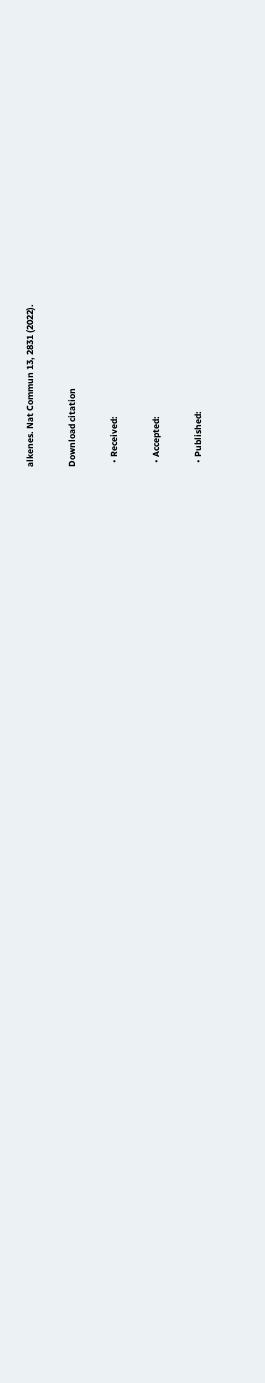alkenes. Nat Commun 13, 2831 (2022).

Download citation

  • Received:

  • Accepted:

  • Published: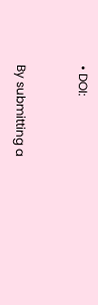• DOI:


By submitting a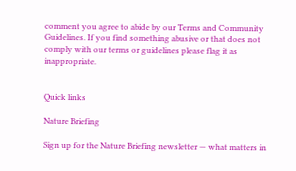comment you agree to abide by our Terms and Community Guidelines. If you find something abusive or that does not comply with our terms or guidelines please flag it as inappropriate.


Quick links

Nature Briefing

Sign up for the Nature Briefing newsletter — what matters in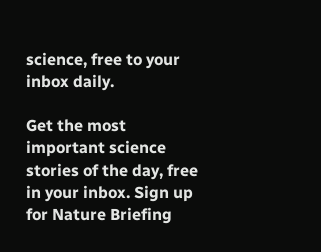science, free to your inbox daily.

Get the most important science stories of the day, free in your inbox. Sign up for Nature Briefing